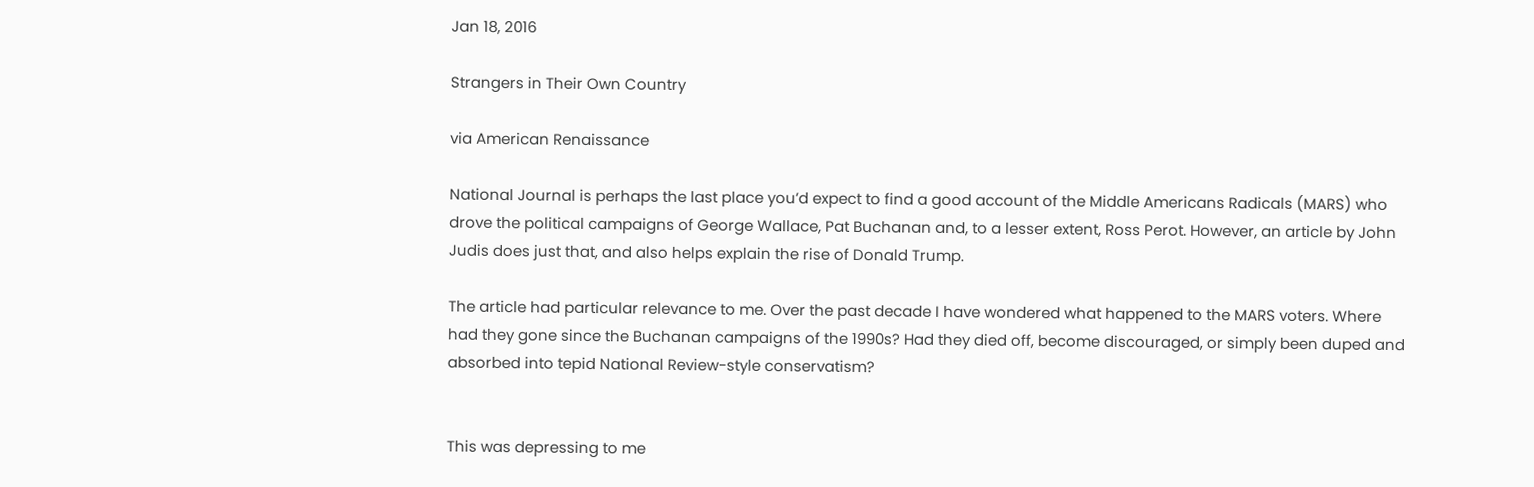Jan 18, 2016

Strangers in Their Own Country

via American Renaissance

National Journal is perhaps the last place you’d expect to find a good account of the Middle Americans Radicals (MARS) who drove the political campaigns of George Wallace, Pat Buchanan and, to a lesser extent, Ross Perot. However, an article by John Judis does just that, and also helps explain the rise of Donald Trump.

The article had particular relevance to me. Over the past decade I have wondered what happened to the MARS voters. Where had they gone since the Buchanan campaigns of the 1990s? Had they died off, become discouraged, or simply been duped and absorbed into tepid National Review-style conservatism?


This was depressing to me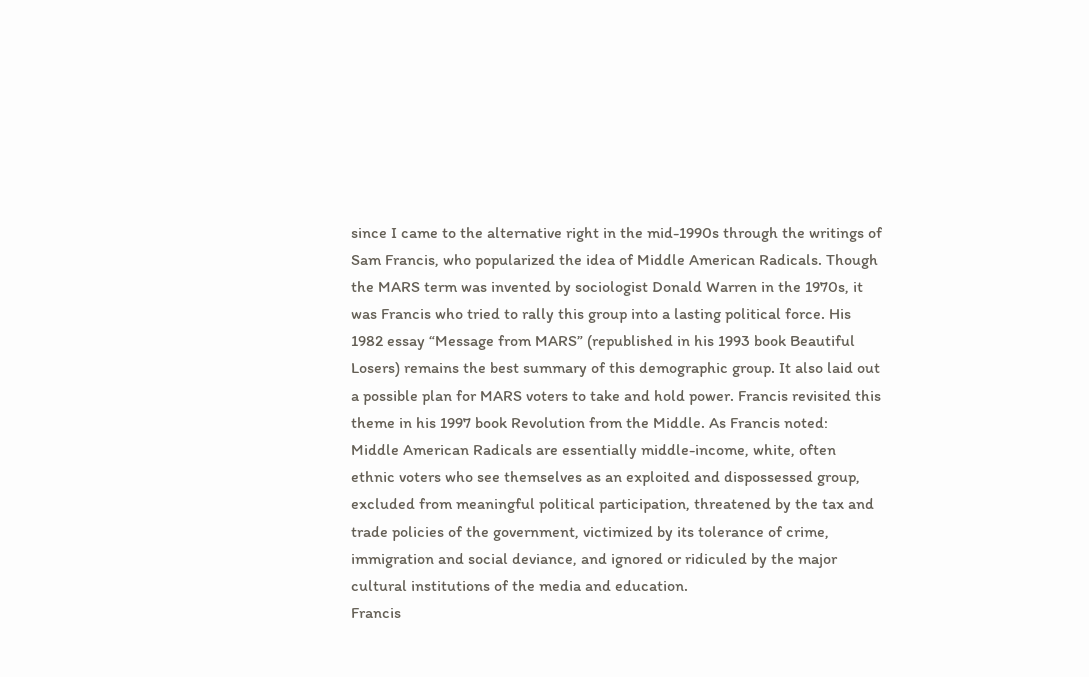since I came to the alternative right in the mid-1990s through the writings of Sam Francis, who popularized the idea of Middle American Radicals. Though the MARS term was invented by sociologist Donald Warren in the 1970s, it was Francis who tried to rally this group into a lasting political force. His 1982 essay “Message from MARS” (republished in his 1993 book Beautiful Losers) remains the best summary of this demographic group. It also laid out a possible plan for MARS voters to take and hold power. Francis revisited this theme in his 1997 book Revolution from the Middle. As Francis noted:
Middle American Radicals are essentially middle-income, white, often ethnic voters who see themselves as an exploited and dispossessed group, excluded from meaningful political participation, threatened by the tax and trade policies of the government, victimized by its tolerance of crime, immigration and social deviance, and ignored or ridiculed by the major cultural institutions of the media and education.
Francis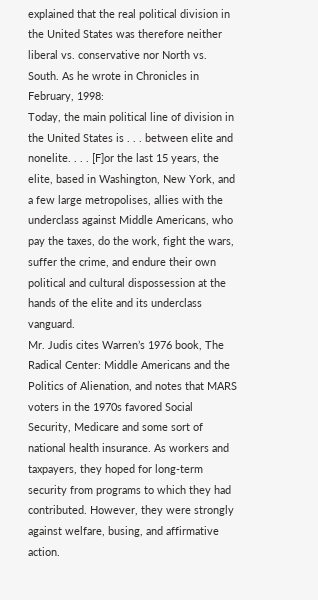explained that the real political division in the United States was therefore neither liberal vs. conservative nor North vs. South. As he wrote in Chronicles in February, 1998:
Today, the main political line of division in the United States is . . . between elite and nonelite. . . . [F]or the last 15 years, the elite, based in Washington, New York, and a few large metropolises, allies with the underclass against Middle Americans, who pay the taxes, do the work, fight the wars, suffer the crime, and endure their own political and cultural dispossession at the hands of the elite and its underclass vanguard.
Mr. Judis cites Warren’s 1976 book, The Radical Center: Middle Americans and the Politics of Alienation, and notes that MARS voters in the 1970s favored Social Security, Medicare and some sort of national health insurance. As workers and taxpayers, they hoped for long-term security from programs to which they had contributed. However, they were strongly against welfare, busing, and affirmative action.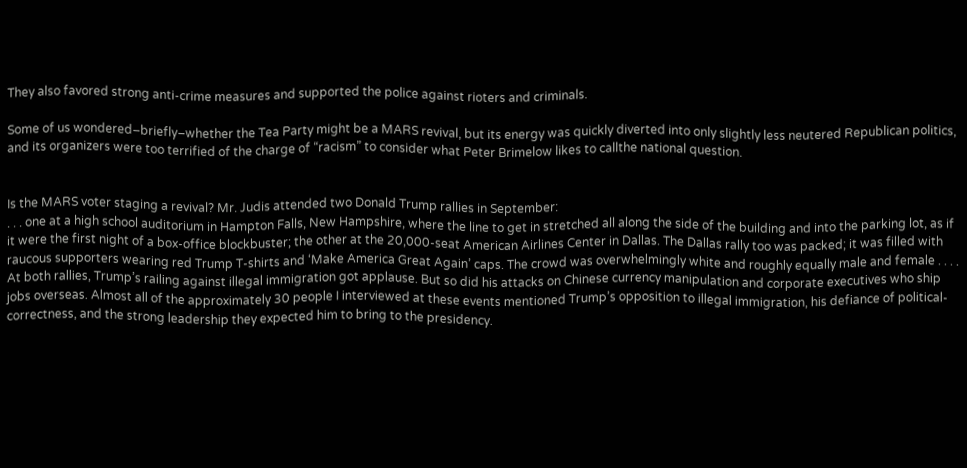They also favored strong anti-crime measures and supported the police against rioters and criminals.

Some of us wondered–briefly–whether the Tea Party might be a MARS revival, but its energy was quickly diverted into only slightly less neutered Republican politics, and its organizers were too terrified of the charge of “racism” to consider what Peter Brimelow likes to callthe national question.


Is the MARS voter staging a revival? Mr. Judis attended two Donald Trump rallies in September:
. . . one at a high school auditorium in Hampton Falls, New Hampshire, where the line to get in stretched all along the side of the building and into the parking lot, as if it were the first night of a box-office blockbuster; the other at the 20,000-seat American Airlines Center in Dallas. The Dallas rally too was packed; it was filled with raucous supporters wearing red Trump T-shirts and ‘Make America Great Again’ caps. The crowd was overwhelmingly white and roughly equally male and female . . . .
At both rallies, Trump’s railing against illegal immigration got applause. But so did his attacks on Chinese currency manipulation and corporate executives who ship jobs overseas. Almost all of the approximately 30 people I interviewed at these events mentioned Trump’s opposition to illegal immigration, his defiance of political-correctness, and the strong leadership they expected him to bring to the presidency.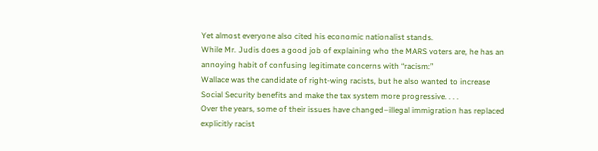Yet almost everyone also cited his economic nationalist stands.
While Mr. Judis does a good job of explaining who the MARS voters are, he has an annoying habit of confusing legitimate concerns with “racism:”
Wallace was the candidate of right-wing racists, but he also wanted to increase Social Security benefits and make the tax system more progressive. . . .
Over the years, some of their issues have changed–illegal immigration has replaced explicitly racist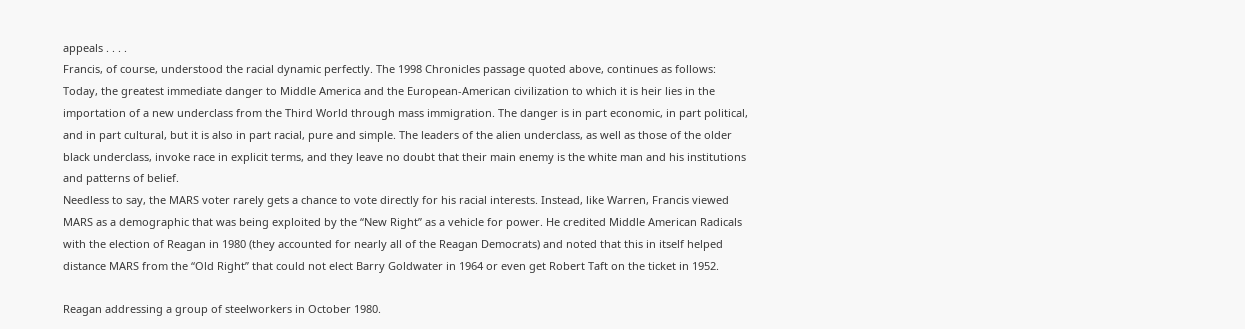appeals . . . .
Francis, of course, understood the racial dynamic perfectly. The 1998 Chronicles passage quoted above, continues as follows:
Today, the greatest immediate danger to Middle America and the European-American civilization to which it is heir lies in the importation of a new underclass from the Third World through mass immigration. The danger is in part economic, in part political, and in part cultural, but it is also in part racial, pure and simple. The leaders of the alien underclass, as well as those of the older black underclass, invoke race in explicit terms, and they leave no doubt that their main enemy is the white man and his institutions and patterns of belief.
Needless to say, the MARS voter rarely gets a chance to vote directly for his racial interests. Instead, like Warren, Francis viewed MARS as a demographic that was being exploited by the “New Right” as a vehicle for power. He credited Middle American Radicals with the election of Reagan in 1980 (they accounted for nearly all of the Reagan Democrats) and noted that this in itself helped distance MARS from the “Old Right” that could not elect Barry Goldwater in 1964 or even get Robert Taft on the ticket in 1952.

Reagan addressing a group of steelworkers in October 1980.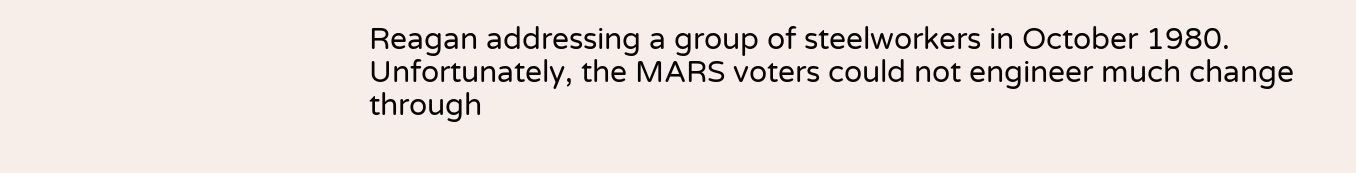Reagan addressing a group of steelworkers in October 1980.
Unfortunately, the MARS voters could not engineer much change through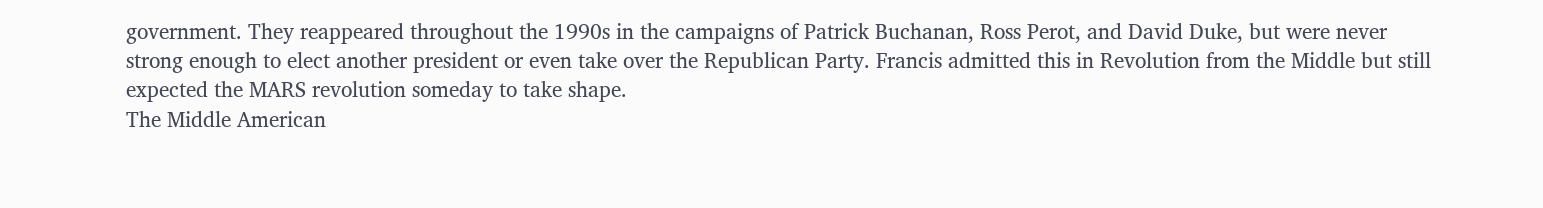government. They reappeared throughout the 1990s in the campaigns of Patrick Buchanan, Ross Perot, and David Duke, but were never strong enough to elect another president or even take over the Republican Party. Francis admitted this in Revolution from the Middle but still expected the MARS revolution someday to take shape.
The Middle American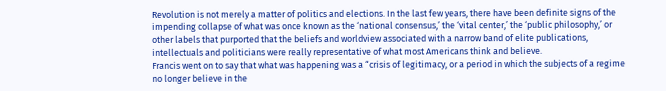Revolution is not merely a matter of politics and elections. In the last few years, there have been definite signs of the impending collapse of what was once known as the ‘national consensus,’ the ‘vital center,’ the ‘public philosophy,’ or other labels that purported that the beliefs and worldview associated with a narrow band of elite publications, intellectuals and politicians were really representative of what most Americans think and believe.
Francis went on to say that what was happening was a “crisis of legitimacy, or a period in which the subjects of a regime no longer believe in the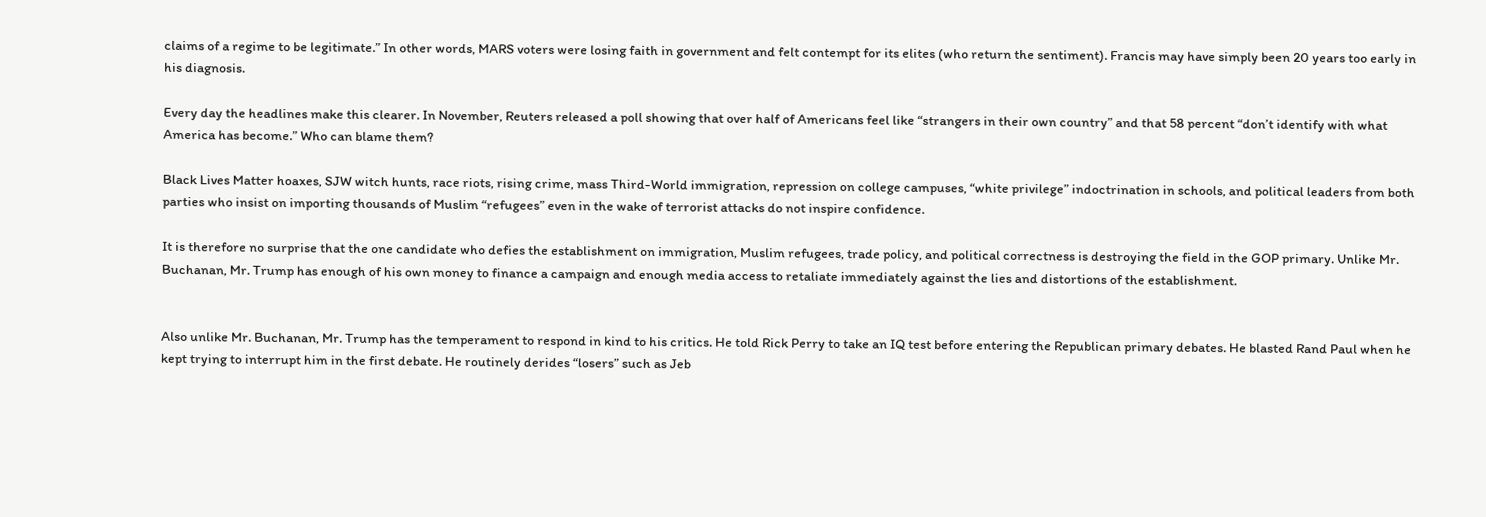claims of a regime to be legitimate.” In other words, MARS voters were losing faith in government and felt contempt for its elites (who return the sentiment). Francis may have simply been 20 years too early in his diagnosis.

Every day the headlines make this clearer. In November, Reuters released a poll showing that over half of Americans feel like “strangers in their own country” and that 58 percent “don’t identify with what America has become.” Who can blame them?

Black Lives Matter hoaxes, SJW witch hunts, race riots, rising crime, mass Third-World immigration, repression on college campuses, “white privilege” indoctrination in schools, and political leaders from both parties who insist on importing thousands of Muslim “refugees” even in the wake of terrorist attacks do not inspire confidence.

It is therefore no surprise that the one candidate who defies the establishment on immigration, Muslim refugees, trade policy, and political correctness is destroying the field in the GOP primary. Unlike Mr. Buchanan, Mr. Trump has enough of his own money to finance a campaign and enough media access to retaliate immediately against the lies and distortions of the establishment.


Also unlike Mr. Buchanan, Mr. Trump has the temperament to respond in kind to his critics. He told Rick Perry to take an IQ test before entering the Republican primary debates. He blasted Rand Paul when he kept trying to interrupt him in the first debate. He routinely derides “losers” such as Jeb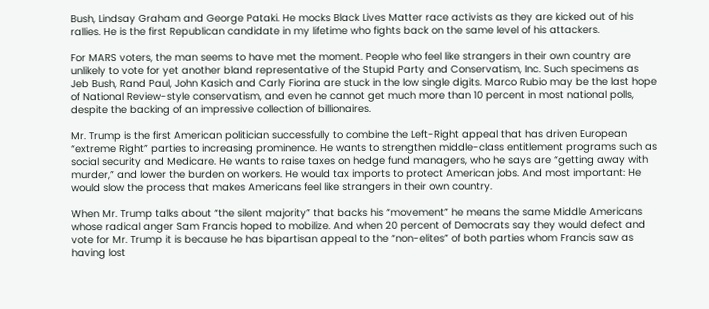Bush, Lindsay Graham and George Pataki. He mocks Black Lives Matter race activists as they are kicked out of his rallies. He is the first Republican candidate in my lifetime who fights back on the same level of his attackers.

For MARS voters, the man seems to have met the moment. People who feel like strangers in their own country are unlikely to vote for yet another bland representative of the Stupid Party and Conservatism, Inc. Such specimens as Jeb Bush, Rand Paul, John Kasich and Carly Fiorina are stuck in the low single digits. Marco Rubio may be the last hope of National Review-style conservatism, and even he cannot get much more than 10 percent in most national polls, despite the backing of an impressive collection of billionaires.

Mr. Trump is the first American politician successfully to combine the Left-Right appeal that has driven European “extreme Right” parties to increasing prominence. He wants to strengthen middle-class entitlement programs such as social security and Medicare. He wants to raise taxes on hedge fund managers, who he says are “getting away with murder,” and lower the burden on workers. He would tax imports to protect American jobs. And most important: He would slow the process that makes Americans feel like strangers in their own country.

When Mr. Trump talks about “the silent majority” that backs his “movement” he means the same Middle Americans whose radical anger Sam Francis hoped to mobilize. And when 20 percent of Democrats say they would defect and vote for Mr. Trump it is because he has bipartisan appeal to the “non-elites” of both parties whom Francis saw as having lost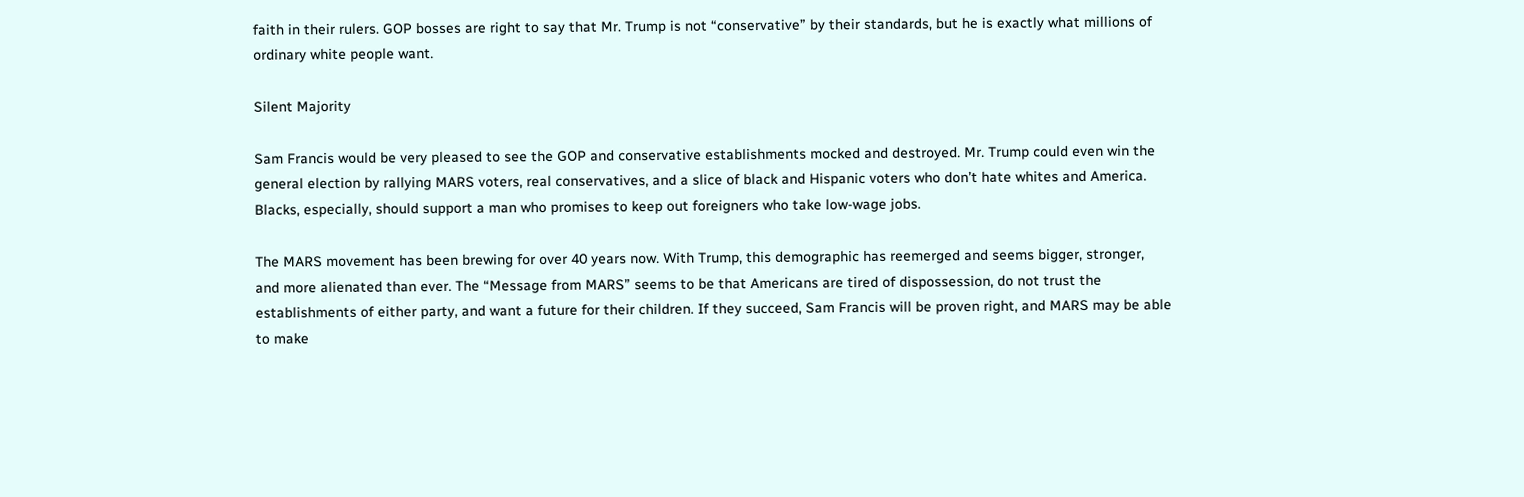faith in their rulers. GOP bosses are right to say that Mr. Trump is not “conservative” by their standards, but he is exactly what millions of ordinary white people want.

Silent Majority

Sam Francis would be very pleased to see the GOP and conservative establishments mocked and destroyed. Mr. Trump could even win the general election by rallying MARS voters, real conservatives, and a slice of black and Hispanic voters who don’t hate whites and America. Blacks, especially, should support a man who promises to keep out foreigners who take low-wage jobs.

The MARS movement has been brewing for over 40 years now. With Trump, this demographic has reemerged and seems bigger, stronger, and more alienated than ever. The “Message from MARS” seems to be that Americans are tired of dispossession, do not trust the establishments of either party, and want a future for their children. If they succeed, Sam Francis will be proven right, and MARS may be able to make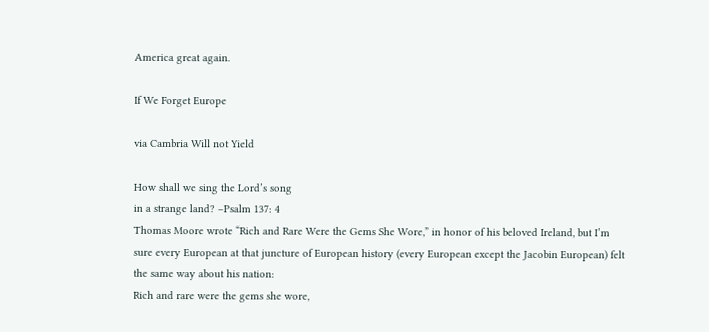America great again.

If We Forget Europe

via Cambria Will not Yield

How shall we sing the Lord’s song
in a strange land? –Psalm 137: 4
Thomas Moore wrote “Rich and Rare Were the Gems She Wore,” in honor of his beloved Ireland, but I’m sure every European at that juncture of European history (every European except the Jacobin European) felt the same way about his nation:
Rich and rare were the gems she wore,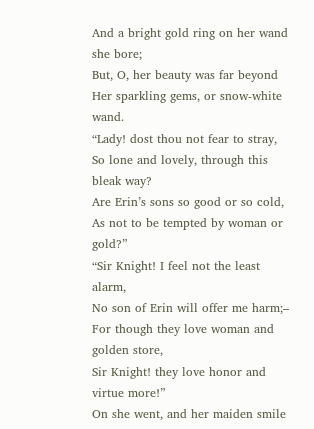And a bright gold ring on her wand she bore;
But, O, her beauty was far beyond
Her sparkling gems, or snow-white wand.
“Lady! dost thou not fear to stray,
So lone and lovely, through this bleak way?
Are Erin’s sons so good or so cold,
As not to be tempted by woman or gold?”
“Sir Knight! I feel not the least alarm,
No son of Erin will offer me harm;–
For though they love woman and golden store,
Sir Knight! they love honor and virtue more!”
On she went, and her maiden smile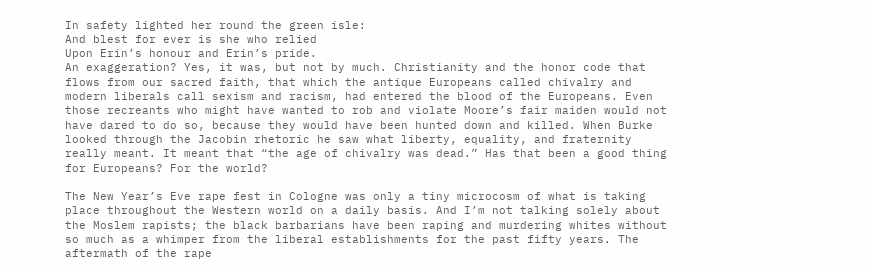In safety lighted her round the green isle:
And blest for ever is she who relied
Upon Erin’s honour and Erin’s pride.
An exaggeration? Yes, it was, but not by much. Christianity and the honor code that flows from our sacred faith, that which the antique Europeans called chivalry and modern liberals call sexism and racism, had entered the blood of the Europeans. Even those recreants who might have wanted to rob and violate Moore’s fair maiden would not have dared to do so, because they would have been hunted down and killed. When Burke looked through the Jacobin rhetoric he saw what liberty, equality, and fraternity really meant. It meant that “the age of chivalry was dead.” Has that been a good thing for Europeans? For the world?

The New Year’s Eve rape fest in Cologne was only a tiny microcosm of what is taking place throughout the Western world on a daily basis. And I’m not talking solely about the Moslem rapists; the black barbarians have been raping and murdering whites without so much as a whimper from the liberal establishments for the past fifty years. The aftermath of the rape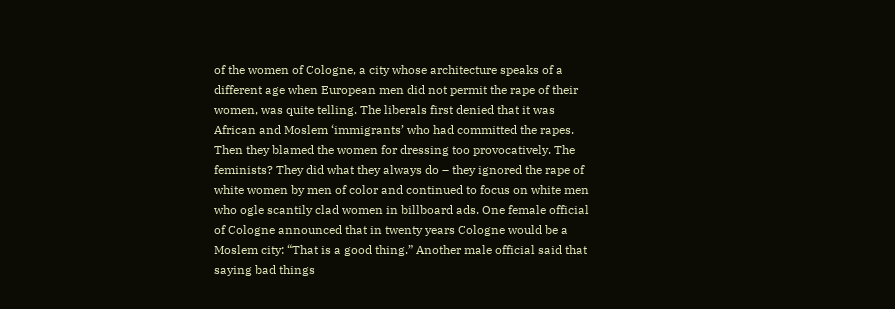of the women of Cologne, a city whose architecture speaks of a different age when European men did not permit the rape of their women, was quite telling. The liberals first denied that it was African and Moslem ‘immigrants’ who had committed the rapes. Then they blamed the women for dressing too provocatively. The feminists? They did what they always do – they ignored the rape of white women by men of color and continued to focus on white men who ogle scantily clad women in billboard ads. One female official of Cologne announced that in twenty years Cologne would be a Moslem city: “That is a good thing.” Another male official said that saying bad things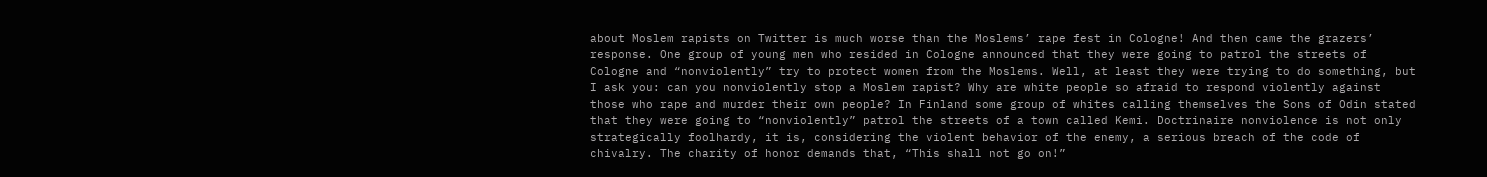about Moslem rapists on Twitter is much worse than the Moslems’ rape fest in Cologne! And then came the grazers’ response. One group of young men who resided in Cologne announced that they were going to patrol the streets of Cologne and “nonviolently” try to protect women from the Moslems. Well, at least they were trying to do something, but I ask you: can you nonviolently stop a Moslem rapist? Why are white people so afraid to respond violently against those who rape and murder their own people? In Finland some group of whites calling themselves the Sons of Odin stated that they were going to “nonviolently” patrol the streets of a town called Kemi. Doctrinaire nonviolence is not only strategically foolhardy, it is, considering the violent behavior of the enemy, a serious breach of the code of chivalry. The charity of honor demands that, “This shall not go on!”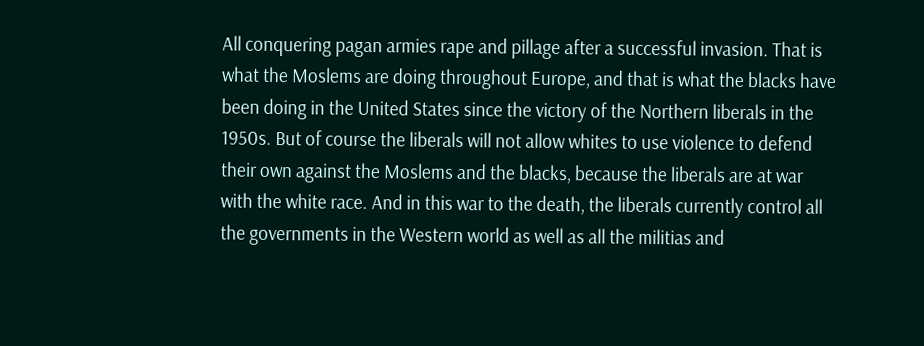All conquering pagan armies rape and pillage after a successful invasion. That is what the Moslems are doing throughout Europe, and that is what the blacks have been doing in the United States since the victory of the Northern liberals in the 1950s. But of course the liberals will not allow whites to use violence to defend their own against the Moslems and the blacks, because the liberals are at war with the white race. And in this war to the death, the liberals currently control all the governments in the Western world as well as all the militias and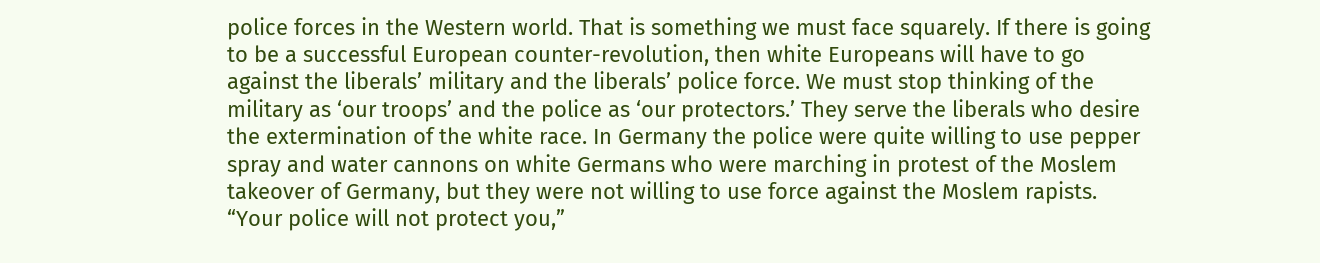police forces in the Western world. That is something we must face squarely. If there is going to be a successful European counter-revolution, then white Europeans will have to go against the liberals’ military and the liberals’ police force. We must stop thinking of the military as ‘our troops’ and the police as ‘our protectors.’ They serve the liberals who desire the extermination of the white race. In Germany the police were quite willing to use pepper spray and water cannons on white Germans who were marching in protest of the Moslem takeover of Germany, but they were not willing to use force against the Moslem rapists. “Your police will not protect you,”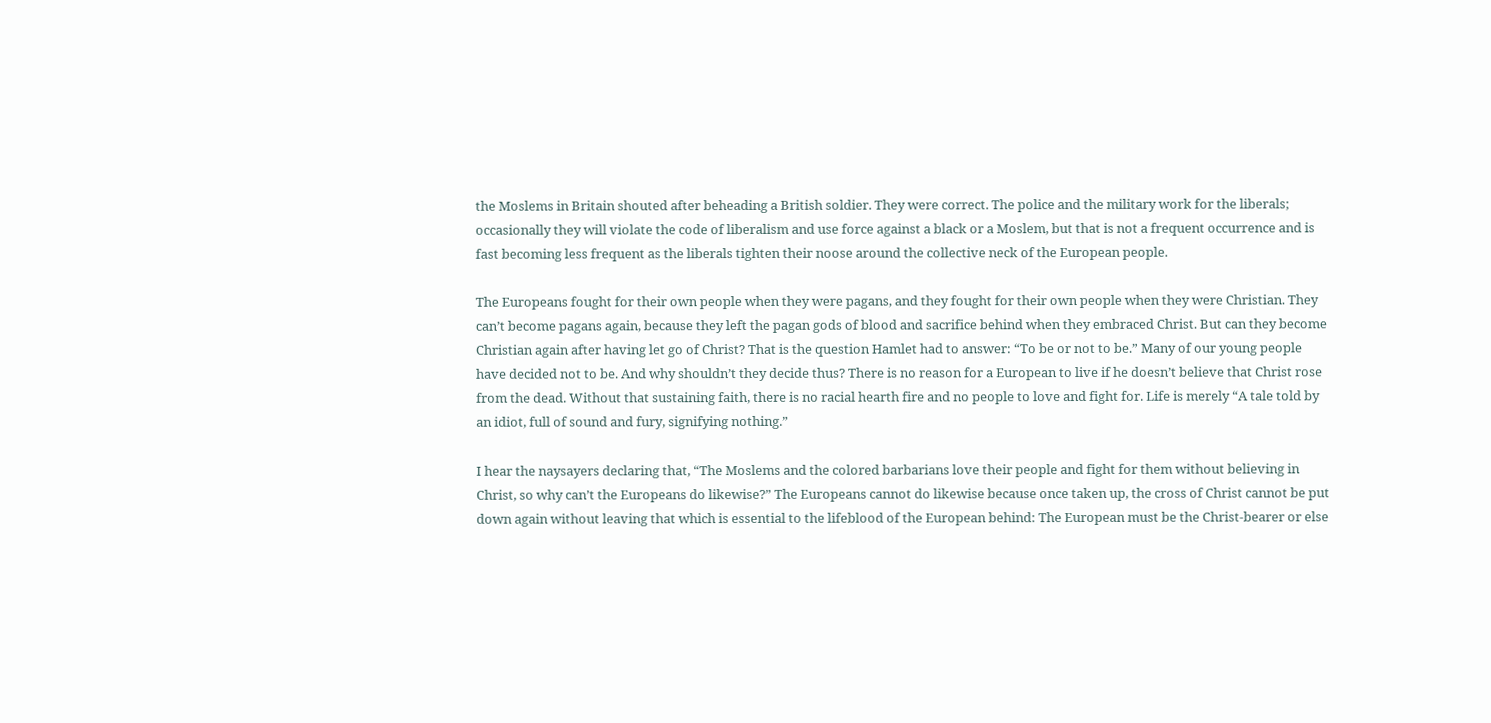the Moslems in Britain shouted after beheading a British soldier. They were correct. The police and the military work for the liberals; occasionally they will violate the code of liberalism and use force against a black or a Moslem, but that is not a frequent occurrence and is fast becoming less frequent as the liberals tighten their noose around the collective neck of the European people.

The Europeans fought for their own people when they were pagans, and they fought for their own people when they were Christian. They can’t become pagans again, because they left the pagan gods of blood and sacrifice behind when they embraced Christ. But can they become Christian again after having let go of Christ? That is the question Hamlet had to answer: “To be or not to be.” Many of our young people have decided not to be. And why shouldn’t they decide thus? There is no reason for a European to live if he doesn’t believe that Christ rose from the dead. Without that sustaining faith, there is no racial hearth fire and no people to love and fight for. Life is merely “A tale told by an idiot, full of sound and fury, signifying nothing.”

I hear the naysayers declaring that, “The Moslems and the colored barbarians love their people and fight for them without believing in Christ, so why can’t the Europeans do likewise?” The Europeans cannot do likewise because once taken up, the cross of Christ cannot be put down again without leaving that which is essential to the lifeblood of the European behind: The European must be the Christ-bearer or else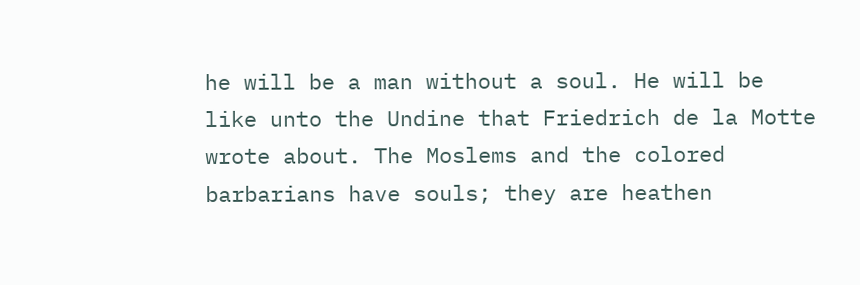he will be a man without a soul. He will be like unto the Undine that Friedrich de la Motte wrote about. The Moslems and the colored barbarians have souls; they are heathen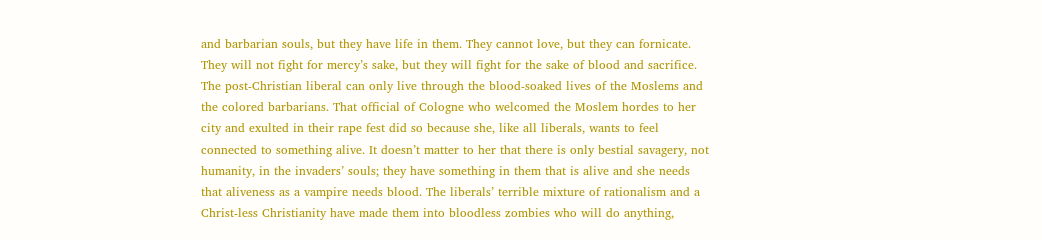and barbarian souls, but they have life in them. They cannot love, but they can fornicate. They will not fight for mercy’s sake, but they will fight for the sake of blood and sacrifice. The post-Christian liberal can only live through the blood-soaked lives of the Moslems and the colored barbarians. That official of Cologne who welcomed the Moslem hordes to her city and exulted in their rape fest did so because she, like all liberals, wants to feel connected to something alive. It doesn’t matter to her that there is only bestial savagery, not humanity, in the invaders’ souls; they have something in them that is alive and she needs that aliveness as a vampire needs blood. The liberals’ terrible mixture of rationalism and a Christ-less Christianity have made them into bloodless zombies who will do anything,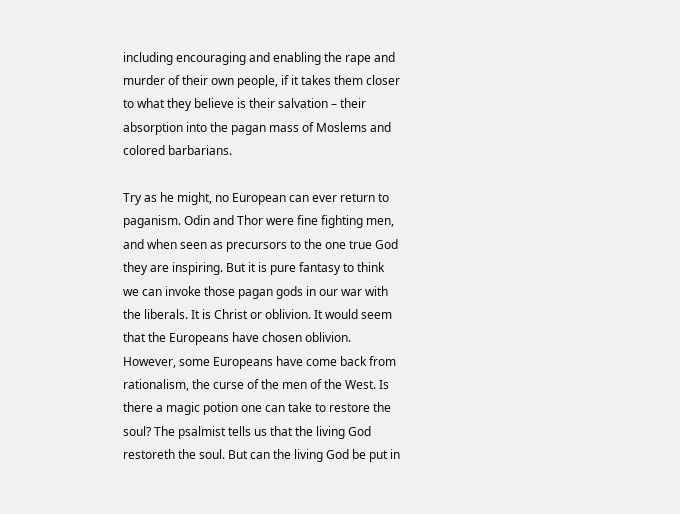including encouraging and enabling the rape and murder of their own people, if it takes them closer to what they believe is their salvation – their absorption into the pagan mass of Moslems and colored barbarians.

Try as he might, no European can ever return to paganism. Odin and Thor were fine fighting men, and when seen as precursors to the one true God they are inspiring. But it is pure fantasy to think we can invoke those pagan gods in our war with the liberals. It is Christ or oblivion. It would seem that the Europeans have chosen oblivion. However, some Europeans have come back from rationalism, the curse of the men of the West. Is there a magic potion one can take to restore the soul? The psalmist tells us that the living God restoreth the soul. But can the living God be put in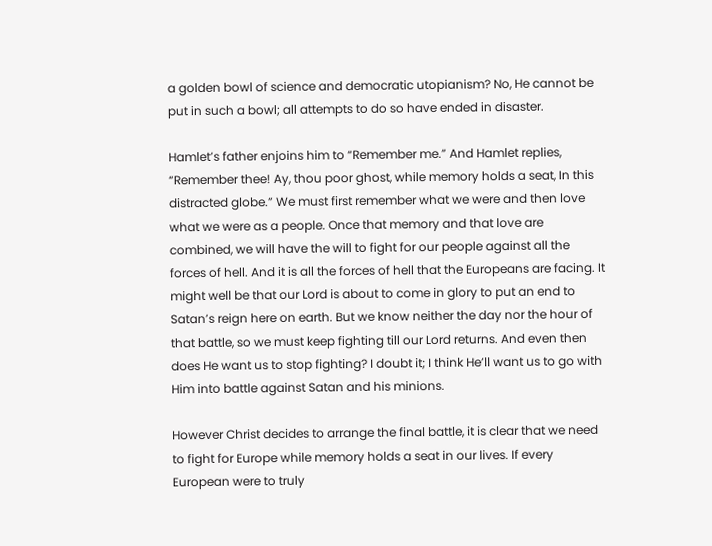a golden bowl of science and democratic utopianism? No, He cannot be put in such a bowl; all attempts to do so have ended in disaster.

Hamlet’s father enjoins him to “Remember me.” And Hamlet replies, “Remember thee! Ay, thou poor ghost, while memory holds a seat, In this distracted globe.” We must first remember what we were and then love what we were as a people. Once that memory and that love are combined, we will have the will to fight for our people against all the forces of hell. And it is all the forces of hell that the Europeans are facing. It might well be that our Lord is about to come in glory to put an end to Satan’s reign here on earth. But we know neither the day nor the hour of that battle, so we must keep fighting till our Lord returns. And even then does He want us to stop fighting? I doubt it; I think He’ll want us to go with Him into battle against Satan and his minions.

However Christ decides to arrange the final battle, it is clear that we need to fight for Europe while memory holds a seat in our lives. If every European were to truly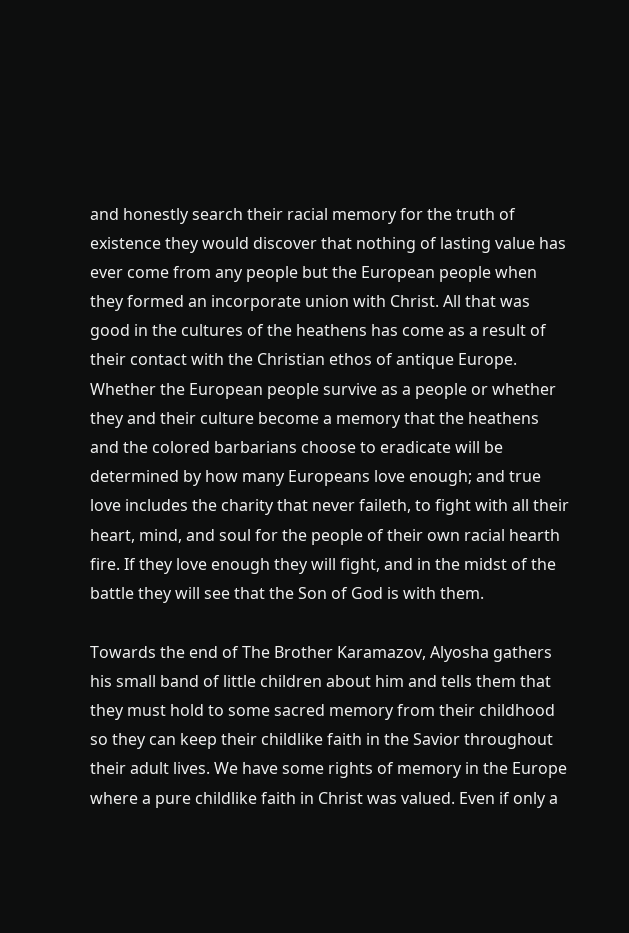and honestly search their racial memory for the truth of existence they would discover that nothing of lasting value has ever come from any people but the European people when they formed an incorporate union with Christ. All that was good in the cultures of the heathens has come as a result of their contact with the Christian ethos of antique Europe. Whether the European people survive as a people or whether they and their culture become a memory that the heathens and the colored barbarians choose to eradicate will be determined by how many Europeans love enough; and true love includes the charity that never faileth, to fight with all their heart, mind, and soul for the people of their own racial hearth fire. If they love enough they will fight, and in the midst of the battle they will see that the Son of God is with them.

Towards the end of The Brother Karamazov, Alyosha gathers his small band of little children about him and tells them that they must hold to some sacred memory from their childhood so they can keep their childlike faith in the Savior throughout their adult lives. We have some rights of memory in the Europe where a pure childlike faith in Christ was valued. Even if only a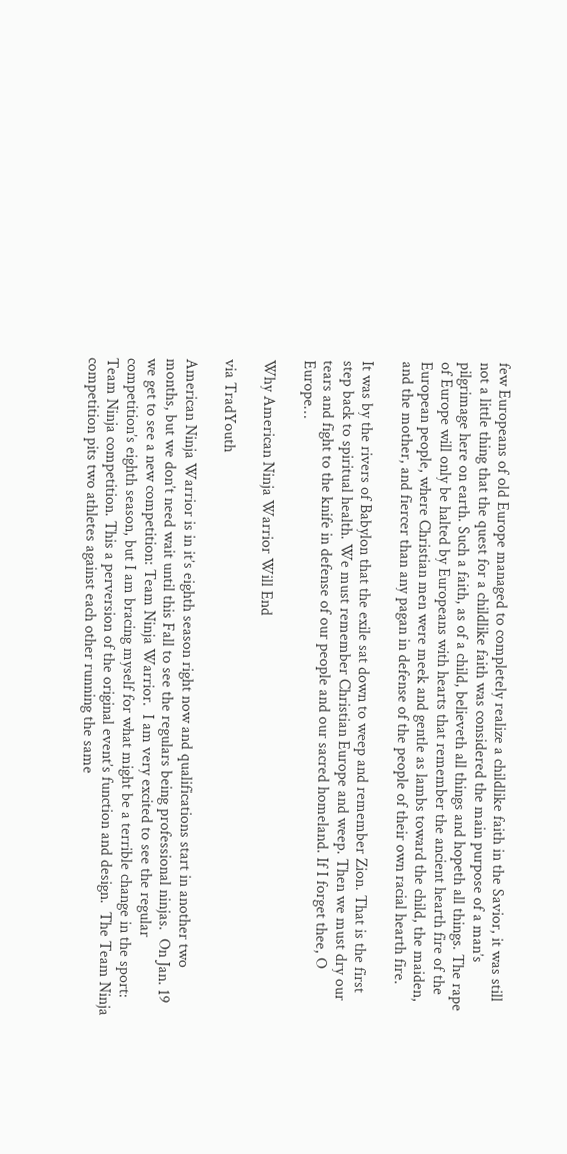few Europeans of old Europe managed to completely realize a childlike faith in the Savior, it was still not a little thing that the quest for a childlike faith was considered the main purpose of a man’s pilgrimage here on earth. Such a faith, as of a child, believeth all things and hopeth all things. The rape of Europe will only be halted by Europeans with hearts that remember the ancient hearth fire of the European people, where Christian men were meek and gentle as lambs toward the child, the maiden, and the mother, and fiercer than any pagan in defense of the people of their own racial hearth fire.

It was by the rivers of Babylon that the exile sat down to weep and remember Zion. That is the first step back to spiritual health. We must remember Christian Europe and weep. Then we must dry our tears and fight to the knife in defense of our people and our sacred homeland. If I forget thee, O Europe…

Why American Ninja Warrior Will End

via TradYouth

American Ninja Warrior is in it’s eighth season right now and qualifications start in another two months, but we don’t need wait until this Fall to see the regulars being professional ninjas.  On Jan. 19 we get to see a new competition: Team Ninja Warrior.  I am very excited to see the regular competition’s eighth season, but I am bracing myself for what might be a terrible change in the sport: Team Ninja competition. This a perversion of the original event’s function and design.  The Team Ninja competition pits two athletes against each other running the same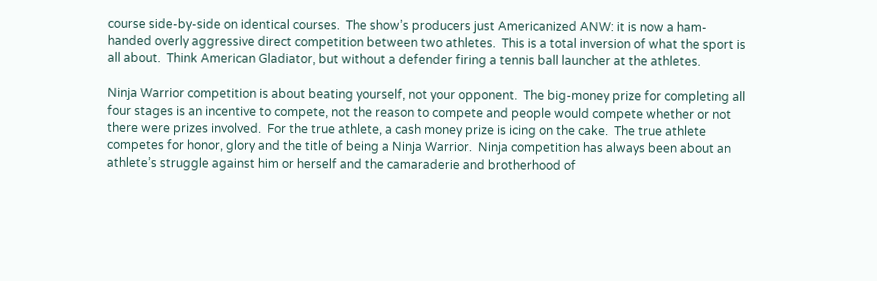course side-by-side on identical courses.  The show’s producers just Americanized ANW: it is now a ham-handed overly aggressive direct competition between two athletes.  This is a total inversion of what the sport is all about.  Think American Gladiator, but without a defender firing a tennis ball launcher at the athletes.

Ninja Warrior competition is about beating yourself, not your opponent.  The big-money prize for completing all four stages is an incentive to compete, not the reason to compete and people would compete whether or not there were prizes involved.  For the true athlete, a cash money prize is icing on the cake.  The true athlete competes for honor, glory and the title of being a Ninja Warrior.  Ninja competition has always been about an athlete’s struggle against him or herself and the camaraderie and brotherhood of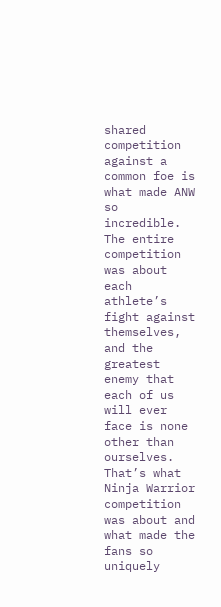shared competition against a common foe is what made ANW so incredible.  The entire competition was about each athlete’s fight against themselves, and the greatest enemy that each of us will ever face is none other than ourselves.  That’s what Ninja Warrior competition was about and what made the fans so uniquely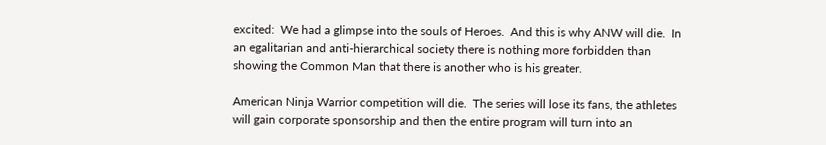excited:  We had a glimpse into the souls of Heroes.  And this is why ANW will die.  In an egalitarian and anti-hierarchical society there is nothing more forbidden than showing the Common Man that there is another who is his greater.

American Ninja Warrior competition will die.  The series will lose its fans, the athletes will gain corporate sponsorship and then the entire program will turn into an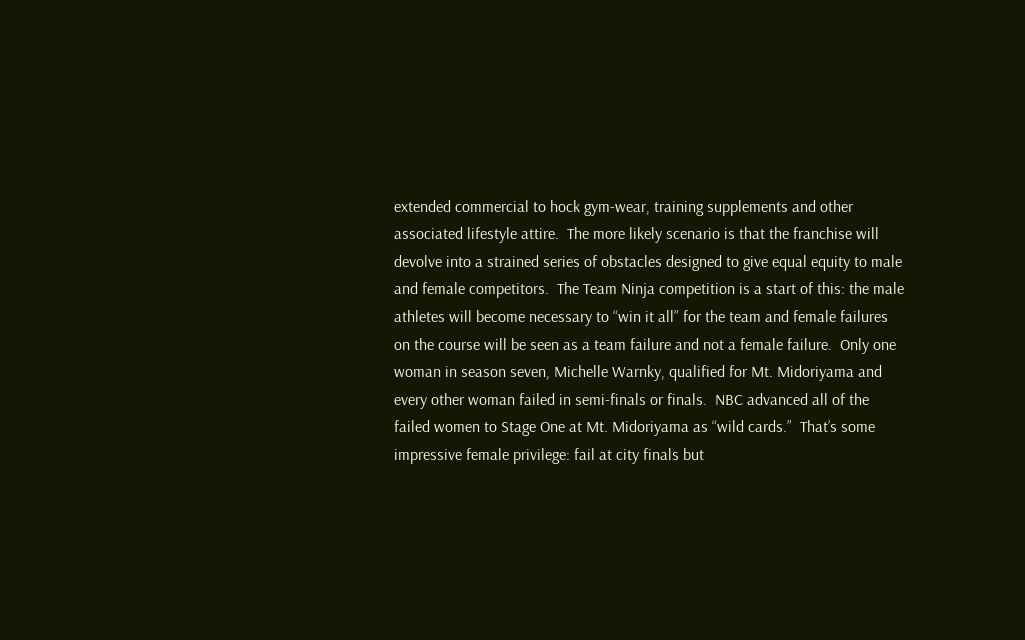extended commercial to hock gym-wear, training supplements and other associated lifestyle attire.  The more likely scenario is that the franchise will devolve into a strained series of obstacles designed to give equal equity to male and female competitors.  The Team Ninja competition is a start of this: the male athletes will become necessary to “win it all” for the team and female failures on the course will be seen as a team failure and not a female failure.  Only one woman in season seven, Michelle Warnky, qualified for Mt. Midoriyama and every other woman failed in semi-finals or finals.  NBC advanced all of the failed women to Stage One at Mt. Midoriyama as “wild cards.”  That’s some impressive female privilege: fail at city finals but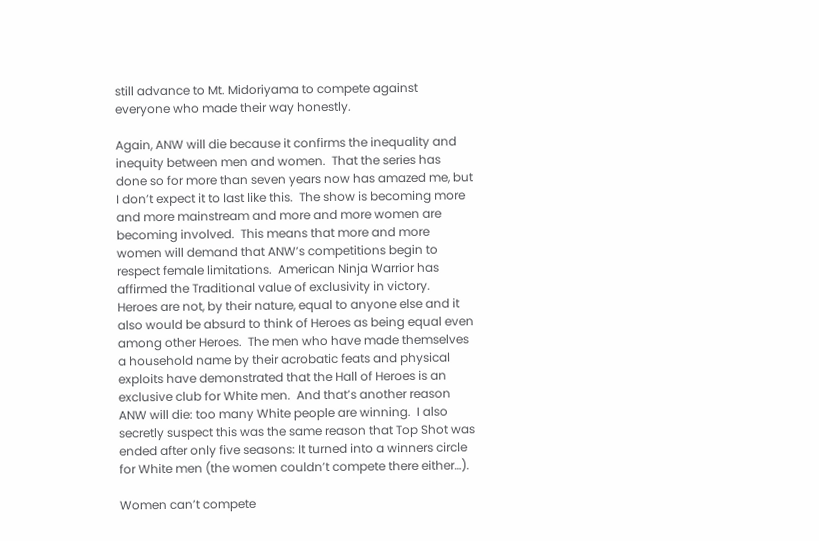still advance to Mt. Midoriyama to compete against everyone who made their way honestly.

Again, ANW will die because it confirms the inequality and inequity between men and women.  That the series has done so for more than seven years now has amazed me, but I don’t expect it to last like this.  The show is becoming more and more mainstream and more and more women are becoming involved.  This means that more and more women will demand that ANW’s competitions begin to respect female limitations.  American Ninja Warrior has affirmed the Traditional value of exclusivity in victory.  Heroes are not, by their nature, equal to anyone else and it also would be absurd to think of Heroes as being equal even among other Heroes.  The men who have made themselves a household name by their acrobatic feats and physical exploits have demonstrated that the Hall of Heroes is an exclusive club for White men.  And that’s another reason ANW will die: too many White people are winning.  I also secretly suspect this was the same reason that Top Shot was ended after only five seasons: It turned into a winners circle for White men (the women couldn’t compete there either…).

Women can’t compete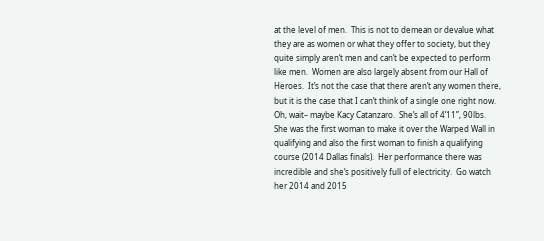at the level of men.  This is not to demean or devalue what they are as women or what they offer to society, but they quite simply aren’t men and can’t be expected to perform like men.  Women are also largely absent from our Hall of Heroes.  It’s not the case that there aren’t any women there, but it is the case that I can’t think of a single one right now.  Oh, wait– maybe Kacy Catanzaro.  She’s all of 4’11”, 90lbs.  She was the first woman to make it over the Warped Wall in qualifying and also the first woman to finish a qualifying course (2014 Dallas finals).  Her performance there was incredible and she’s positively full of electricity.  Go watch her 2014 and 2015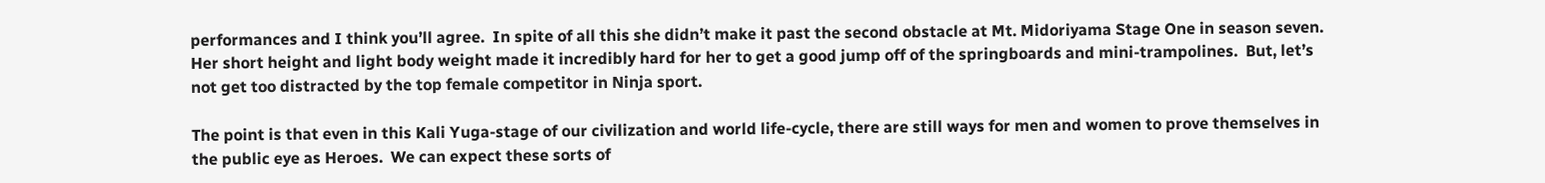performances and I think you’ll agree.  In spite of all this she didn’t make it past the second obstacle at Mt. Midoriyama Stage One in season seven.  Her short height and light body weight made it incredibly hard for her to get a good jump off of the springboards and mini-trampolines.  But, let’s not get too distracted by the top female competitor in Ninja sport.

The point is that even in this Kali Yuga-stage of our civilization and world life-cycle, there are still ways for men and women to prove themselves in the public eye as Heroes.  We can expect these sorts of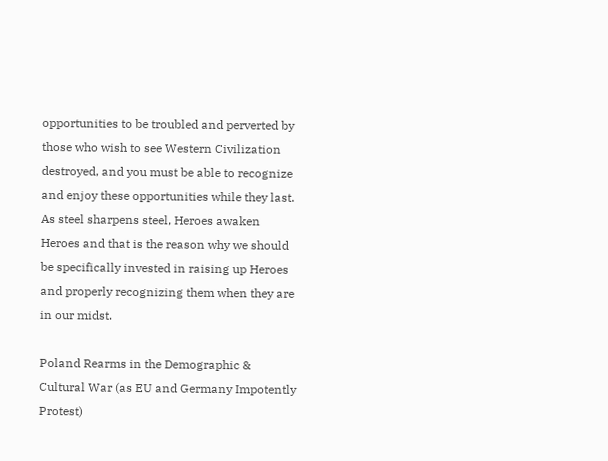opportunities to be troubled and perverted by those who wish to see Western Civilization destroyed, and you must be able to recognize and enjoy these opportunities while they last.  As steel sharpens steel, Heroes awaken Heroes and that is the reason why we should be specifically invested in raising up Heroes and properly recognizing them when they are in our midst.

Poland Rearms in the Demographic & Cultural War (as EU and Germany Impotently Protest)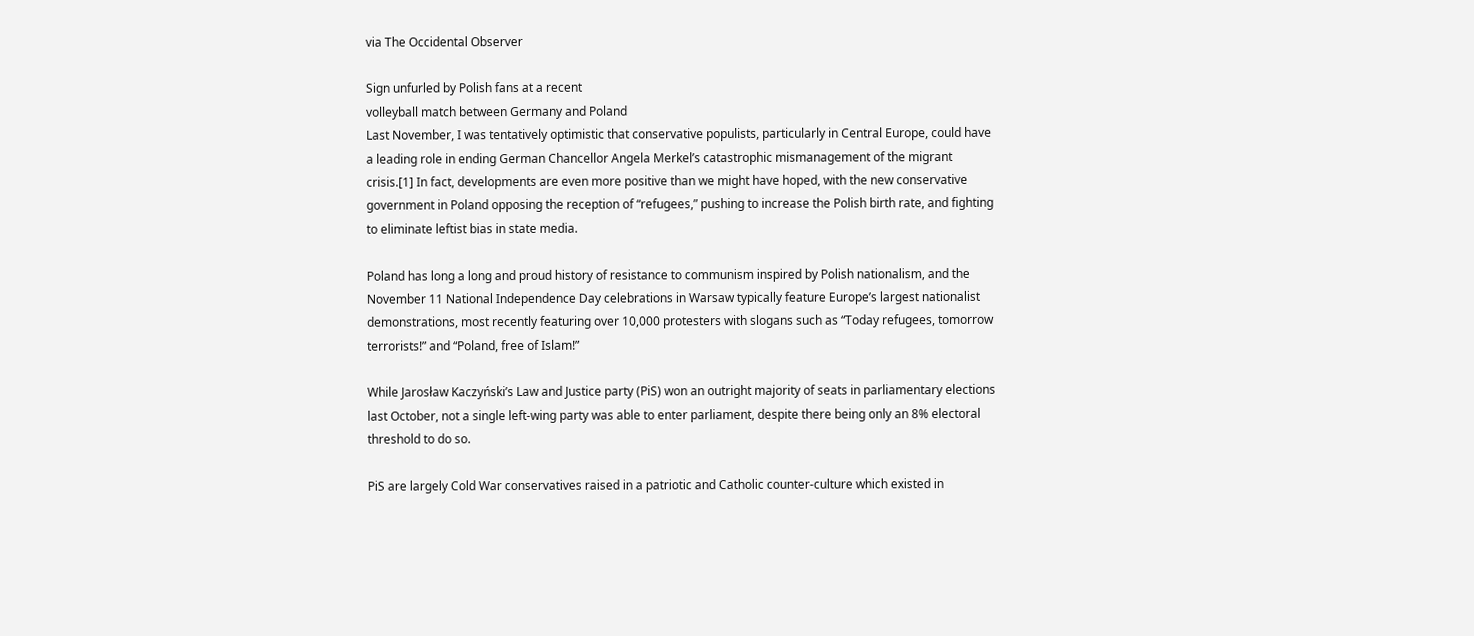via The Occidental Observer

Sign unfurled by Polish fans at a recent
volleyball match between Germany and Poland
Last November, I was tentatively optimistic that conservative populists, particularly in Central Europe, could have a leading role in ending German Chancellor Angela Merkel’s catastrophic mismanagement of the migrant crisis.[1] In fact, developments are even more positive than we might have hoped, with the new conservative government in Poland opposing the reception of “refugees,” pushing to increase the Polish birth rate, and fighting to eliminate leftist bias in state media.

Poland has long a long and proud history of resistance to communism inspired by Polish nationalism, and the November 11 National Independence Day celebrations in Warsaw typically feature Europe’s largest nationalist demonstrations, most recently featuring over 10,000 protesters with slogans such as “Today refugees, tomorrow terrorists!” and “Poland, free of Islam!”

While Jarosław Kaczyński’s Law and Justice party (PiS) won an outright majority of seats in parliamentary elections last October, not a single left-wing party was able to enter parliament, despite there being only an 8% electoral threshold to do so.

PiS are largely Cold War conservatives raised in a patriotic and Catholic counter-culture which existed in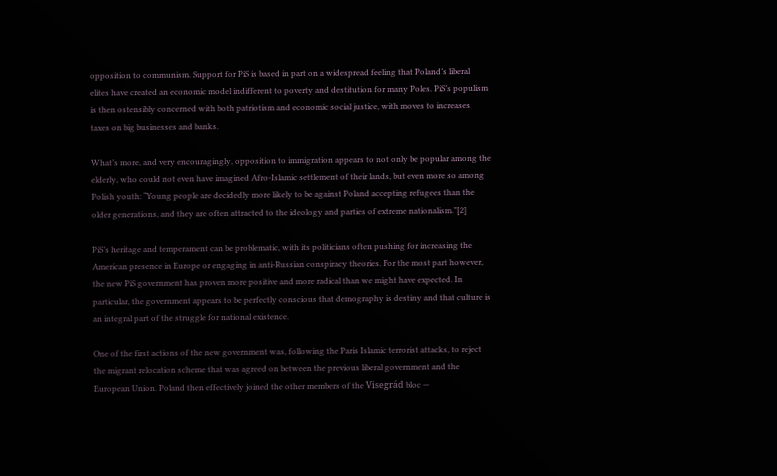opposition to communism. Support for PiS is based in part on a widespread feeling that Poland’s liberal elites have created an economic model indifferent to poverty and destitution for many Poles. PiS’s populism is then ostensibly concerned with both patriotism and economic social justice, with moves to increases taxes on big businesses and banks.

What’s more, and very encouragingly, opposition to immigration appears to not only be popular among the elderly, who could not even have imagined Afro-Islamic settlement of their lands, but even more so among Polish youth: “Young people are decidedly more likely to be against Poland accepting refugees than the older generations, and they are often attracted to the ideology and parties of extreme nationalism.”[2]

PiS’s heritage and temperament can be problematic, with its politicians often pushing for increasing the American presence in Europe or engaging in anti-Russian conspiracy theories. For the most part however, the new PiS government has proven more positive and more radical than we might have expected. In particular, the government appears to be perfectly conscious that demography is destiny and that culture is an integral part of the struggle for national existence.

One of the first actions of the new government was, following the Paris Islamic terrorist attacks, to reject the migrant relocation scheme that was agreed on between the previous liberal government and the European Union. Poland then effectively joined the other members of the Visegrád bloc —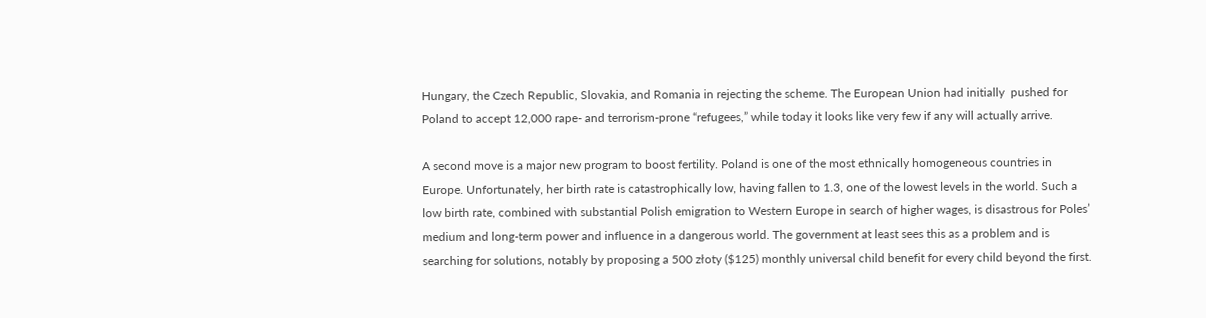Hungary, the Czech Republic, Slovakia, and Romania in rejecting the scheme. The European Union had initially  pushed for Poland to accept 12,000 rape- and terrorism-prone “refugees,” while today it looks like very few if any will actually arrive.

A second move is a major new program to boost fertility. Poland is one of the most ethnically homogeneous countries in Europe. Unfortunately, her birth rate is catastrophically low, having fallen to 1.3, one of the lowest levels in the world. Such a low birth rate, combined with substantial Polish emigration to Western Europe in search of higher wages, is disastrous for Poles’ medium and long-term power and influence in a dangerous world. The government at least sees this as a problem and is searching for solutions, notably by proposing a 500 złoty ($125) monthly universal child benefit for every child beyond the first.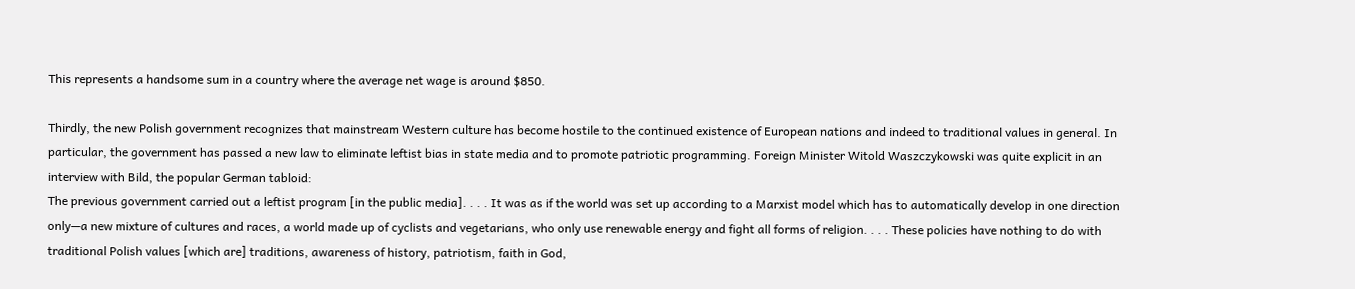This represents a handsome sum in a country where the average net wage is around $850.

Thirdly, the new Polish government recognizes that mainstream Western culture has become hostile to the continued existence of European nations and indeed to traditional values in general. In particular, the government has passed a new law to eliminate leftist bias in state media and to promote patriotic programming. Foreign Minister Witold Waszczykowski was quite explicit in an interview with Bild, the popular German tabloid:
The previous government carried out a leftist program [in the public media]. . . . It was as if the world was set up according to a Marxist model which has to automatically develop in one direction only—a new mixture of cultures and races, a world made up of cyclists and vegetarians, who only use renewable energy and fight all forms of religion. . . . These policies have nothing to do with traditional Polish values [which are] traditions, awareness of history, patriotism, faith in God,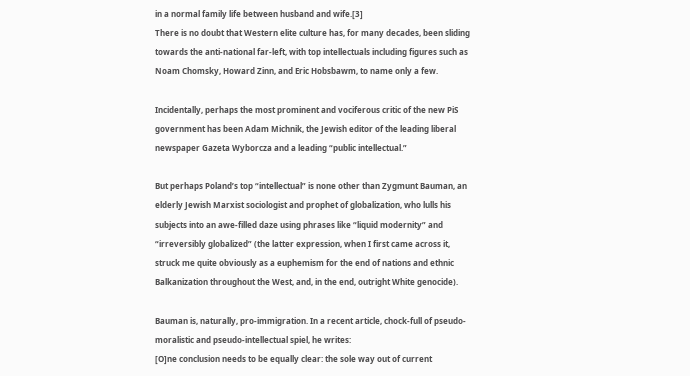in a normal family life between husband and wife.[3]
There is no doubt that Western elite culture has, for many decades, been sliding towards the anti-national far-left, with top intellectuals including figures such as Noam Chomsky, Howard Zinn, and Eric Hobsbawm, to name only a few.

Incidentally, perhaps the most prominent and vociferous critic of the new PiS government has been Adam Michnik, the Jewish editor of the leading liberal newspaper Gazeta Wyborcza and a leading “public intellectual.”

But perhaps Poland’s top “intellectual” is none other than Zygmunt Bauman, an elderly Jewish Marxist sociologist and prophet of globalization, who lulls his subjects into an awe-filled daze using phrases like “liquid modernity” and “irreversibly globalized” (the latter expression, when I first came across it, struck me quite obviously as a euphemism for the end of nations and ethnic Balkanization throughout the West, and, in the end, outright White genocide).

Bauman is, naturally, pro-immigration. In a recent article, chock-full of pseudo-moralistic and pseudo-intellectual spiel, he writes:
[O]ne conclusion needs to be equally clear: the sole way out of current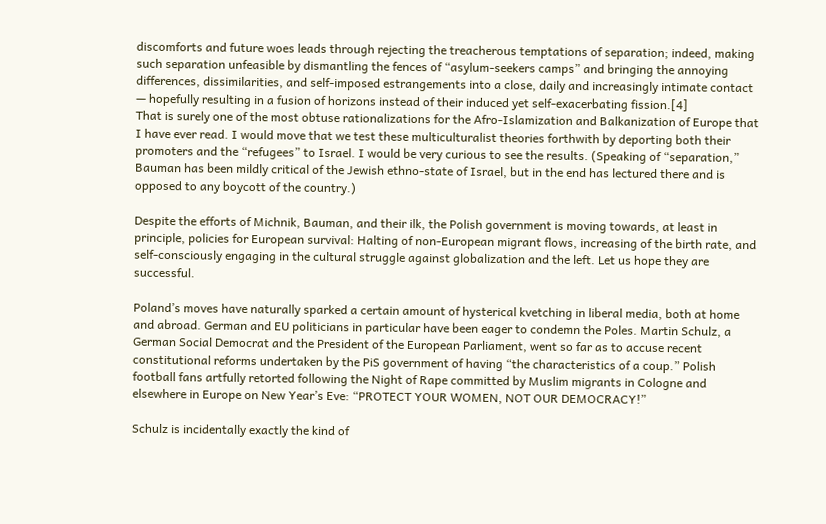discomforts and future woes leads through rejecting the treacherous temptations of separation; indeed, making such separation unfeasible by dismantling the fences of “asylum-seekers camps” and bringing the annoying differences, dissimilarities, and self-imposed estrangements into a close, daily and increasingly intimate contact — hopefully resulting in a fusion of horizons instead of their induced yet self-exacerbating fission.[4]
That is surely one of the most obtuse rationalizations for the Afro-Islamization and Balkanization of Europe that I have ever read. I would move that we test these multiculturalist theories forthwith by deporting both their promoters and the “refugees” to Israel. I would be very curious to see the results. (Speaking of “separation,” Bauman has been mildly critical of the Jewish ethno-state of Israel, but in the end has lectured there and is opposed to any boycott of the country.)

Despite the efforts of Michnik, Bauman, and their ilk, the Polish government is moving towards, at least in principle, policies for European survival: Halting of non-European migrant flows, increasing of the birth rate, and self-consciously engaging in the cultural struggle against globalization and the left. Let us hope they are successful.

Poland’s moves have naturally sparked a certain amount of hysterical kvetching in liberal media, both at home and abroad. German and EU politicians in particular have been eager to condemn the Poles. Martin Schulz, a German Social Democrat and the President of the European Parliament, went so far as to accuse recent constitutional reforms undertaken by the PiS government of having “the characteristics of a coup.” Polish football fans artfully retorted following the Night of Rape committed by Muslim migrants in Cologne and elsewhere in Europe on New Year’s Eve: “PROTECT YOUR WOMEN, NOT OUR DEMOCRACY!”

Schulz is incidentally exactly the kind of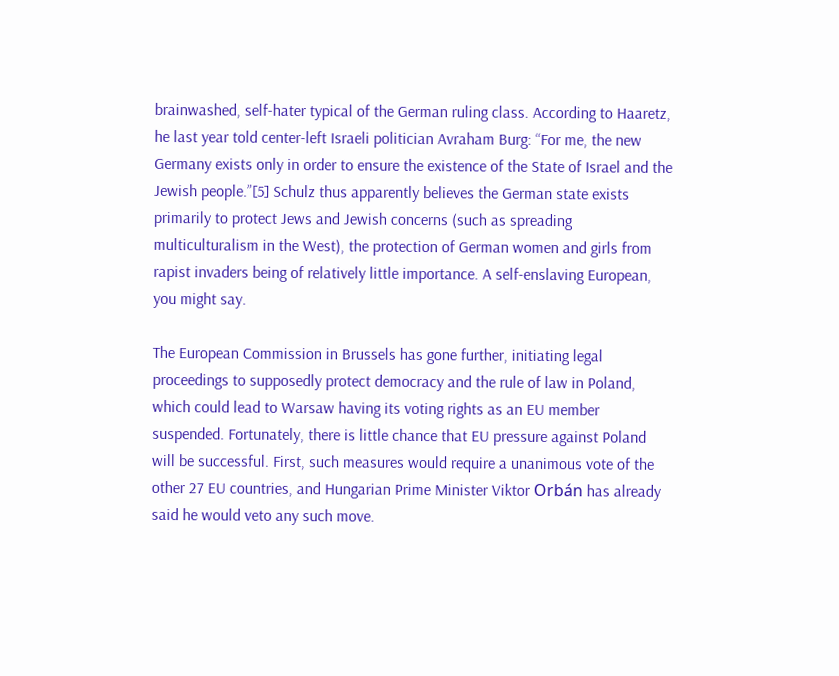brainwashed, self-hater typical of the German ruling class. According to Haaretz, he last year told center-left Israeli politician Avraham Burg: “For me, the new Germany exists only in order to ensure the existence of the State of Israel and the Jewish people.”[5] Schulz thus apparently believes the German state exists primarily to protect Jews and Jewish concerns (such as spreading multiculturalism in the West), the protection of German women and girls from rapist invaders being of relatively little importance. A self-enslaving European, you might say.

The European Commission in Brussels has gone further, initiating legal proceedings to supposedly protect democracy and the rule of law in Poland, which could lead to Warsaw having its voting rights as an EU member suspended. Fortunately, there is little chance that EU pressure against Poland will be successful. First, such measures would require a unanimous vote of the other 27 EU countries, and Hungarian Prime Minister Viktor Orbán has already said he would veto any such move.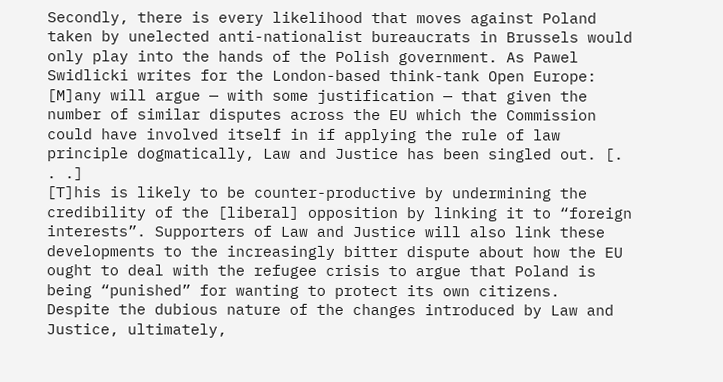Secondly, there is every likelihood that moves against Poland taken by unelected anti-nationalist bureaucrats in Brussels would only play into the hands of the Polish government. As Pawel Swidlicki writes for the London-based think-tank Open Europe:
[M]any will argue — with some justification — that given the number of similar disputes across the EU which the Commission could have involved itself in if applying the rule of law principle dogmatically, Law and Justice has been singled out. [. . .]
[T]his is likely to be counter-productive by undermining the credibility of the [liberal] opposition by linking it to “foreign interests”. Supporters of Law and Justice will also link these developments to the increasingly bitter dispute about how the EU ought to deal with the refugee crisis to argue that Poland is being “punished” for wanting to protect its own citizens.
Despite the dubious nature of the changes introduced by Law and Justice, ultimately,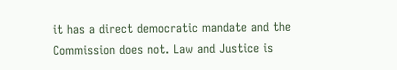it has a direct democratic mandate and the Commission does not. Law and Justice is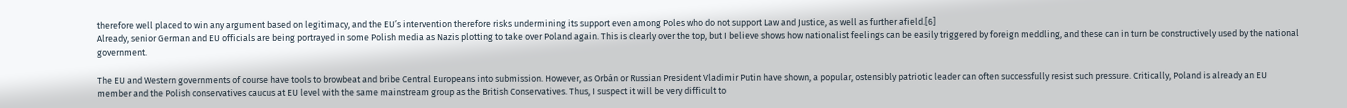therefore well placed to win any argument based on legitimacy, and the EU’s intervention therefore risks undermining its support even among Poles who do not support Law and Justice, as well as further afield.[6]
Already, senior German and EU officials are being portrayed in some Polish media as Nazis plotting to take over Poland again. This is clearly over the top, but I believe shows how nationalist feelings can be easily triggered by foreign meddling, and these can in turn be constructively used by the national government.

The EU and Western governments of course have tools to browbeat and bribe Central Europeans into submission. However, as Orbán or Russian President Vladimir Putin have shown, a popular, ostensibly patriotic leader can often successfully resist such pressure. Critically, Poland is already an EU member and the Polish conservatives caucus at EU level with the same mainstream group as the British Conservatives. Thus, I suspect it will be very difficult to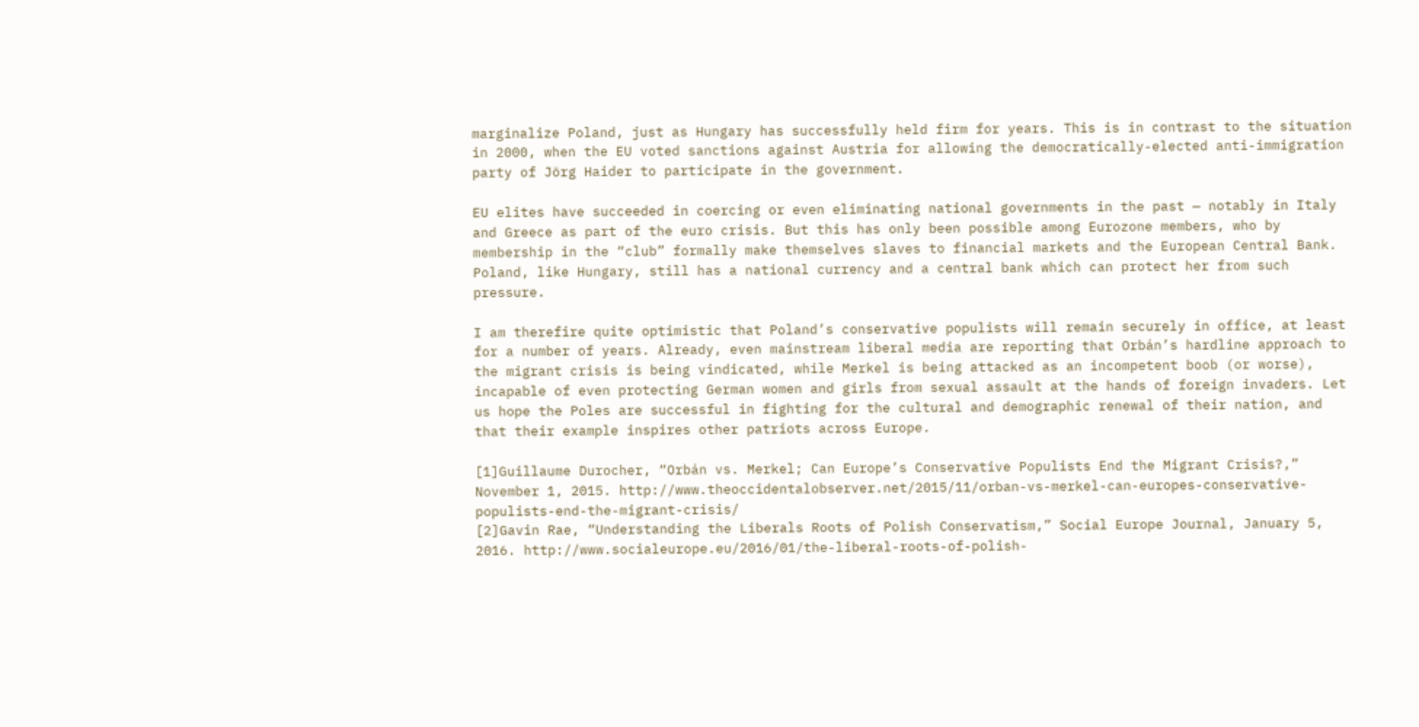marginalize Poland, just as Hungary has successfully held firm for years. This is in contrast to the situation in 2000, when the EU voted sanctions against Austria for allowing the democratically-elected anti-immigration party of Jörg Haider to participate in the government.

EU elites have succeeded in coercing or even eliminating national governments in the past — notably in Italy and Greece as part of the euro crisis. But this has only been possible among Eurozone members, who by membership in the “club” formally make themselves slaves to financial markets and the European Central Bank. Poland, like Hungary, still has a national currency and a central bank which can protect her from such pressure.

I am therefire quite optimistic that Poland’s conservative populists will remain securely in office, at least for a number of years. Already, even mainstream liberal media are reporting that Orbán’s hardline approach to the migrant crisis is being vindicated, while Merkel is being attacked as an incompetent boob (or worse), incapable of even protecting German women and girls from sexual assault at the hands of foreign invaders. Let us hope the Poles are successful in fighting for the cultural and demographic renewal of their nation, and that their example inspires other patriots across Europe.

[1]Guillaume Durocher, “Orbán vs. Merkel; Can Europe’s Conservative Populists End the Migrant Crisis?,” November 1, 2015. http://www.theoccidentalobserver.net/2015/11/orban-vs-merkel-can-europes-conservative-populists-end-the-migrant-crisis/
[2]Gavin Rae, “Understanding the Liberals Roots of Polish Conservatism,” Social Europe Journal, January 5, 2016. http://www.socialeurope.eu/2016/01/the-liberal-roots-of-polish-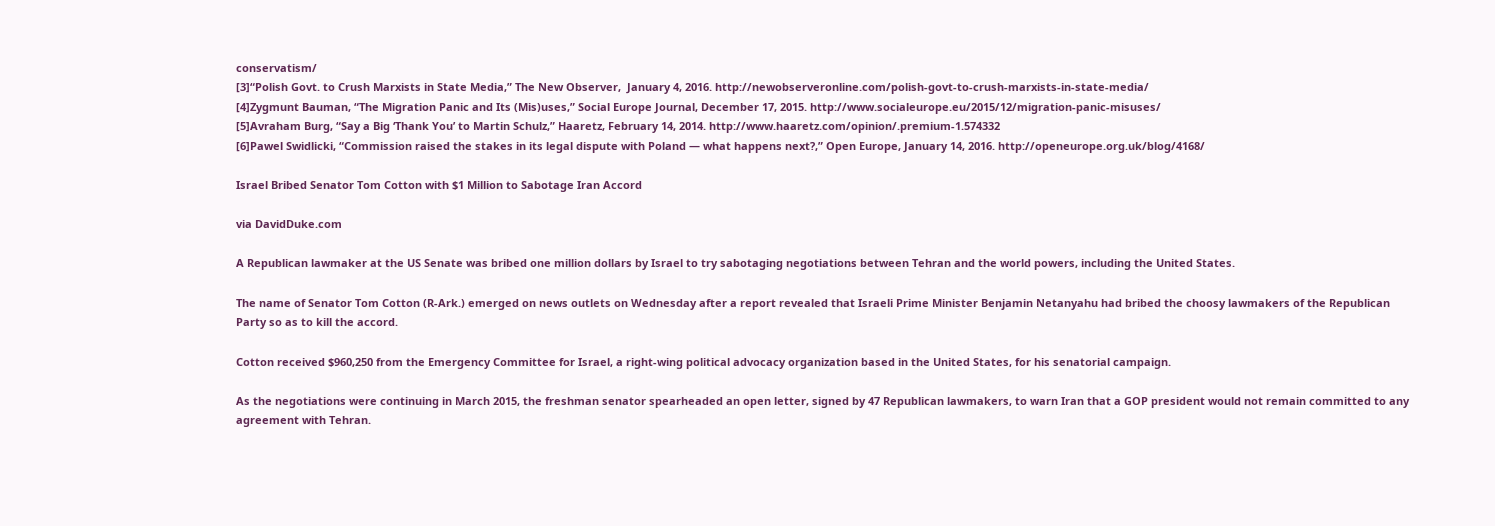conservatism/
[3]“Polish Govt. to Crush Marxists in State Media,” The New Observer,  January 4, 2016. http://newobserveronline.com/polish-govt-to-crush-marxists-in-state-media/
[4]Zygmunt Bauman, “The Migration Panic and Its (Mis)uses,” Social Europe Journal, December 17, 2015. http://www.socialeurope.eu/2015/12/migration-panic-misuses/
[5]Avraham Burg, “Say a Big ‘Thank You’ to Martin Schulz,” Haaretz, February 14, 2014. http://www.haaretz.com/opinion/.premium-1.574332
[6]Pawel Swidlicki, “Commission raised the stakes in its legal dispute with Poland — what happens next?,” Open Europe, January 14, 2016. http://openeurope.org.uk/blog/4168/

Israel Bribed Senator Tom Cotton with $1 Million to Sabotage Iran Accord

via DavidDuke.com

A Republican lawmaker at the US Senate was bribed one million dollars by Israel to try sabotaging negotiations between Tehran and the world powers, including the United States.

The name of Senator Tom Cotton (R-Ark.) emerged on news outlets on Wednesday after a report revealed that Israeli Prime Minister Benjamin Netanyahu had bribed the choosy lawmakers of the Republican Party so as to kill the accord.

Cotton received $960,250 from the Emergency Committee for Israel, a right-wing political advocacy organization based in the United States, for his senatorial campaign.

As the negotiations were continuing in March 2015, the freshman senator spearheaded an open letter, signed by 47 Republican lawmakers, to warn Iran that a GOP president would not remain committed to any agreement with Tehran.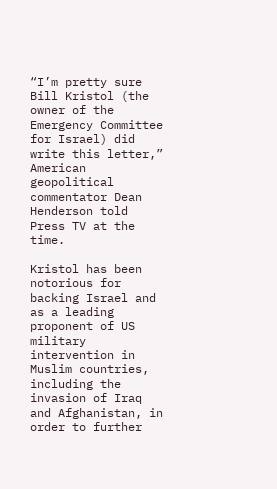“I’m pretty sure Bill Kristol (the owner of the Emergency Committee for Israel) did write this letter,” American geopolitical commentator Dean Henderson told Press TV at the time.

Kristol has been notorious for backing Israel and as a leading proponent of US military intervention in Muslim countries, including the invasion of Iraq and Afghanistan, in order to further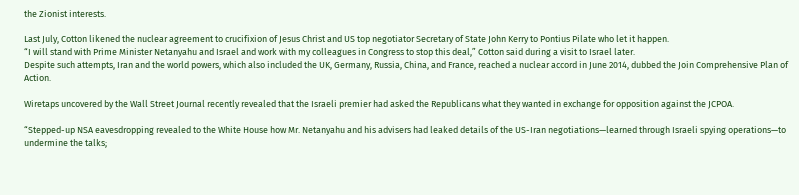the Zionist interests.

Last July, Cotton likened the nuclear agreement to crucifixion of Jesus Christ and US top negotiator Secretary of State John Kerry to Pontius Pilate who let it happen.
“I will stand with Prime Minister Netanyahu and Israel and work with my colleagues in Congress to stop this deal,” Cotton said during a visit to Israel later.
Despite such attempts, Iran and the world powers, which also included the UK, Germany, Russia, China, and France, reached a nuclear accord in June 2014, dubbed the Join Comprehensive Plan of Action.

Wiretaps uncovered by the Wall Street Journal recently revealed that the Israeli premier had asked the Republicans what they wanted in exchange for opposition against the JCPOA.

“Stepped-up NSA eavesdropping revealed to the White House how Mr. Netanyahu and his advisers had leaked details of the US-Iran negotiations—learned through Israeli spying operations—to undermine the talks;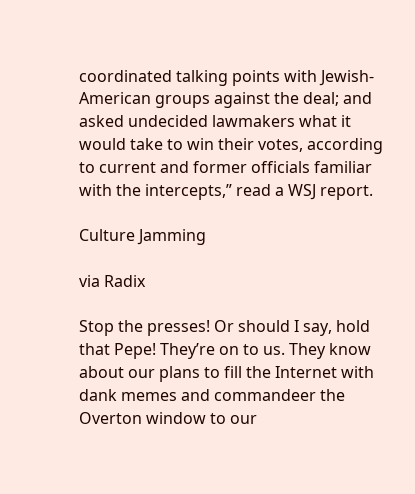coordinated talking points with Jewish-American groups against the deal; and asked undecided lawmakers what it would take to win their votes, according to current and former officials familiar with the intercepts,” read a WSJ report.

Culture Jamming

via Radix

Stop the presses! Or should I say, hold that Pepe! They’re on to us. They know about our plans to fill the Internet with dank memes and commandeer the Overton window to our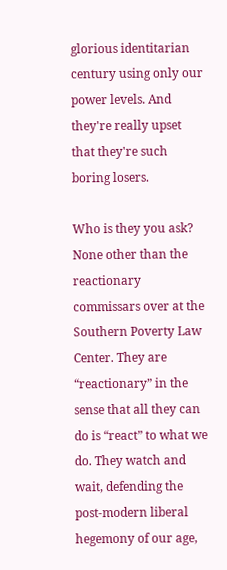glorious identitarian century using only our power levels. And they're really upset that they're such boring losers.

Who is they you ask? None other than the reactionary commissars over at the Southern Poverty Law Center. They are “reactionary” in the sense that all they can do is “react” to what we do. They watch and wait, defending the post-modern liberal hegemony of our age,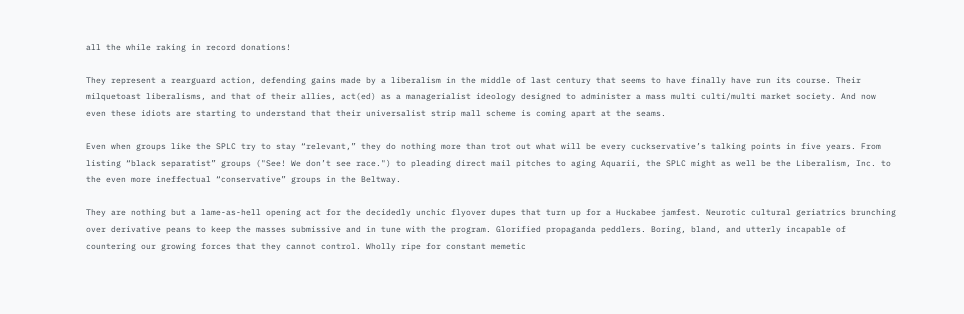all the while raking in record donations!

They represent a rearguard action, defending gains made by a liberalism in the middle of last century that seems to have finally have run its course. Their milquetoast liberalisms, and that of their allies, act(ed) as a managerialist ideology designed to administer a mass multi culti/multi market society. And now even these idiots are starting to understand that their universalist strip mall scheme is coming apart at the seams.

Even when groups like the SPLC try to stay “relevant,” they do nothing more than trot out what will be every cuckservative’s talking points in five years. From listing “black separatist” groups ("See! We don’t see race.") to pleading direct mail pitches to aging Aquarii, the SPLC might as well be the Liberalism, Inc. to the even more ineffectual “conservative” groups in the Beltway.

They are nothing but a lame-as-hell opening act for the decidedly unchic flyover dupes that turn up for a Huckabee jamfest. Neurotic cultural geriatrics brunching over derivative peans to keep the masses submissive and in tune with the program. Glorified propaganda peddlers. Boring, bland, and utterly incapable of countering our growing forces that they cannot control. Wholly ripe for constant memetic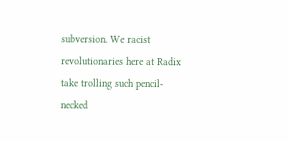subversion. We racist revolutionaries here at Radix take trolling such pencil-necked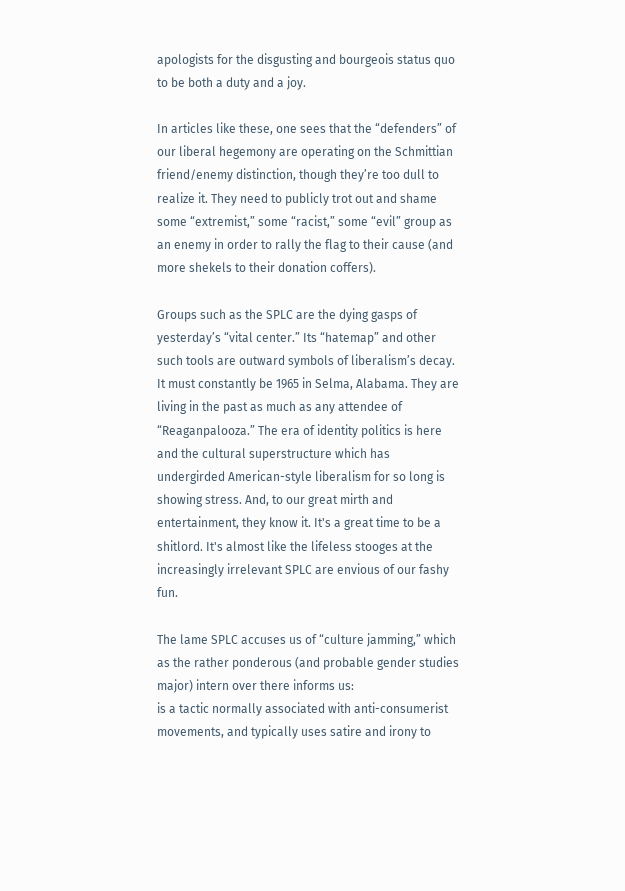apologists for the disgusting and bourgeois status quo to be both a duty and a joy.

In articles like these, one sees that the “defenders” of our liberal hegemony are operating on the Schmittian friend/enemy distinction, though they’re too dull to realize it. They need to publicly trot out and shame some “extremist,” some “racist,” some “evil” group as an enemy in order to rally the flag to their cause (and more shekels to their donation coffers).

Groups such as the SPLC are the dying gasps of yesterday’s “vital center.” Its “hatemap” and other such tools are outward symbols of liberalism’s decay. It must constantly be 1965 in Selma, Alabama. They are living in the past as much as any attendee of “Reaganpalooza.” The era of identity politics is here and the cultural superstructure which has undergirded American-style liberalism for so long is showing stress. And, to our great mirth and entertainment, they know it. It's a great time to be a shitlord. It's almost like the lifeless stooges at the increasingly irrelevant SPLC are envious of our fashy fun.

The lame SPLC accuses us of “culture jamming,” which as the rather ponderous (and probable gender studies major) intern over there informs us:
is a tactic normally associated with anti-consumerist movements, and typically uses satire and irony to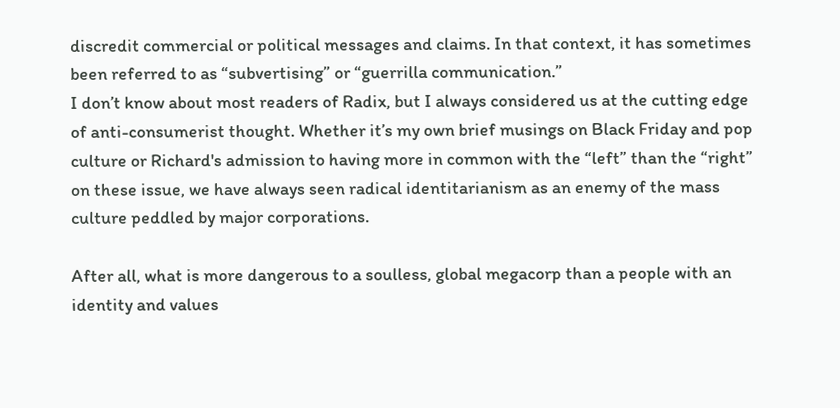discredit commercial or political messages and claims. In that context, it has sometimes been referred to as “subvertising” or “guerrilla communication.”
I don’t know about most readers of Radix, but I always considered us at the cutting edge of anti-consumerist thought. Whether it’s my own brief musings on Black Friday and pop culture or Richard's admission to having more in common with the “left” than the “right” on these issue, we have always seen radical identitarianism as an enemy of the mass culture peddled by major corporations.

After all, what is more dangerous to a soulless, global megacorp than a people with an identity and values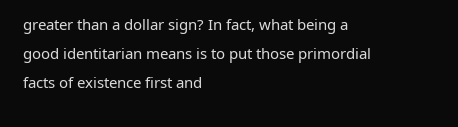greater than a dollar sign? In fact, what being a good identitarian means is to put those primordial facts of existence first and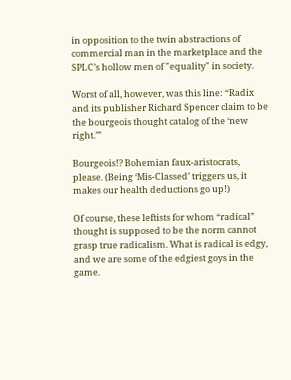in opposition to the twin abstractions of commercial man in the marketplace and the SPLC’s hollow men of "equality" in society.

Worst of all, however, was this line: “Radix and its publisher Richard Spencer claim to be the bourgeois thought catalog of the ‘new right.’”

Bourgeois!? Bohemian faux-aristocrats, please. (Being ‘Mis-Classed’ triggers us, it makes our health deductions go up!)

Of course, these leftists for whom “radical” thought is supposed to be the norm cannot grasp true radicalism. What is radical is edgy, and we are some of the edgiest goys in the game.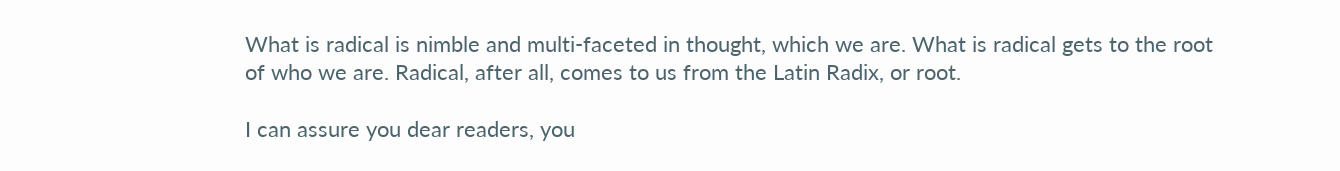What is radical is nimble and multi-faceted in thought, which we are. What is radical gets to the root of who we are. Radical, after all, comes to us from the Latin Radix, or root.

I can assure you dear readers, you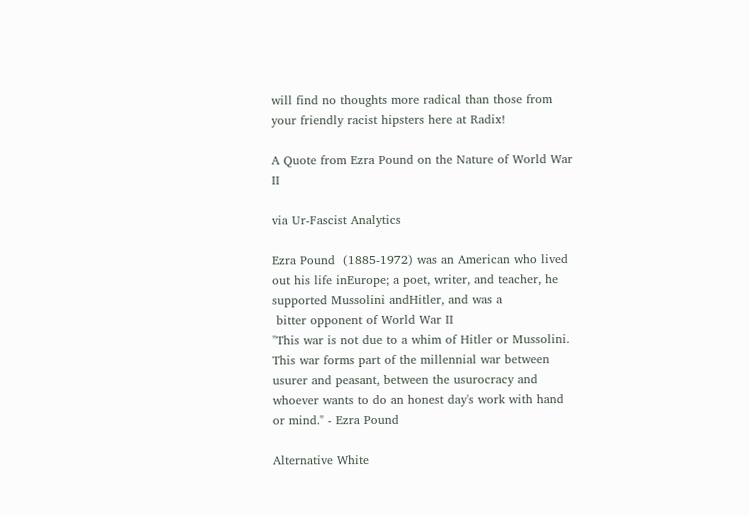will find no thoughts more radical than those from your friendly racist hipsters here at Radix!

A Quote from Ezra Pound on the Nature of World War II

via Ur-Fascist Analytics

Ezra Pound  (1885-1972) was an American who lived
out his life inEurope; a poet, writer, and teacher, he
supported Mussolini andHitler, and was a
 bitter opponent of World War II
"This war is not due to a whim of Hitler or Mussolini. This war forms part of the millennial war between usurer and peasant, between the usurocracy and whoever wants to do an honest day's work with hand or mind." - Ezra Pound

Alternative White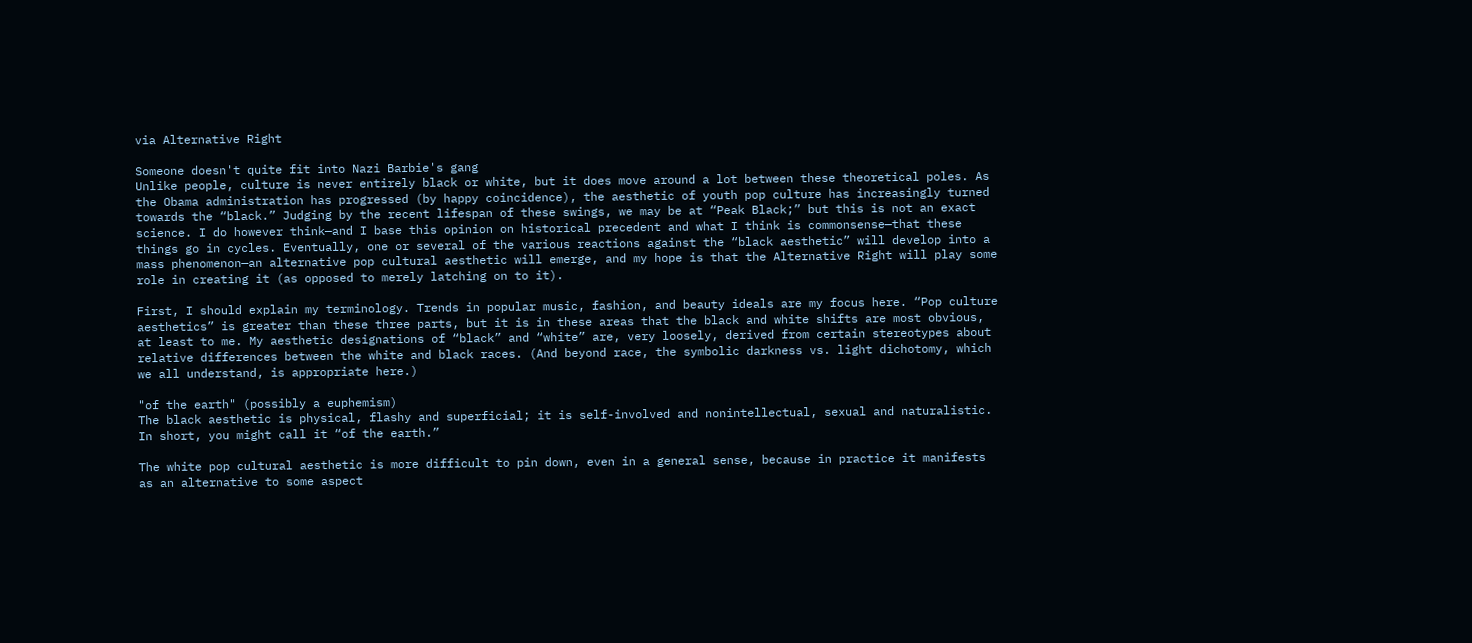via Alternative Right

Someone doesn't quite fit into Nazi Barbie's gang
Unlike people, culture is never entirely black or white, but it does move around a lot between these theoretical poles. As the Obama administration has progressed (by happy coincidence), the aesthetic of youth pop culture has increasingly turned towards the “black.” Judging by the recent lifespan of these swings, we may be at “Peak Black;” but this is not an exact science. I do however think—and I base this opinion on historical precedent and what I think is commonsense—that these things go in cycles. Eventually, one or several of the various reactions against the “black aesthetic” will develop into a mass phenomenon—an alternative pop cultural aesthetic will emerge, and my hope is that the Alternative Right will play some role in creating it (as opposed to merely latching on to it).

First, I should explain my terminology. Trends in popular music, fashion, and beauty ideals are my focus here. “Pop culture aesthetics” is greater than these three parts, but it is in these areas that the black and white shifts are most obvious, at least to me. My aesthetic designations of “black” and “white” are, very loosely, derived from certain stereotypes about relative differences between the white and black races. (And beyond race, the symbolic darkness vs. light dichotomy, which we all understand, is appropriate here.)

"of the earth" (possibly a euphemism)
The black aesthetic is physical, flashy and superficial; it is self-involved and nonintellectual, sexual and naturalistic. In short, you might call it “of the earth.”

The white pop cultural aesthetic is more difficult to pin down, even in a general sense, because in practice it manifests as an alternative to some aspect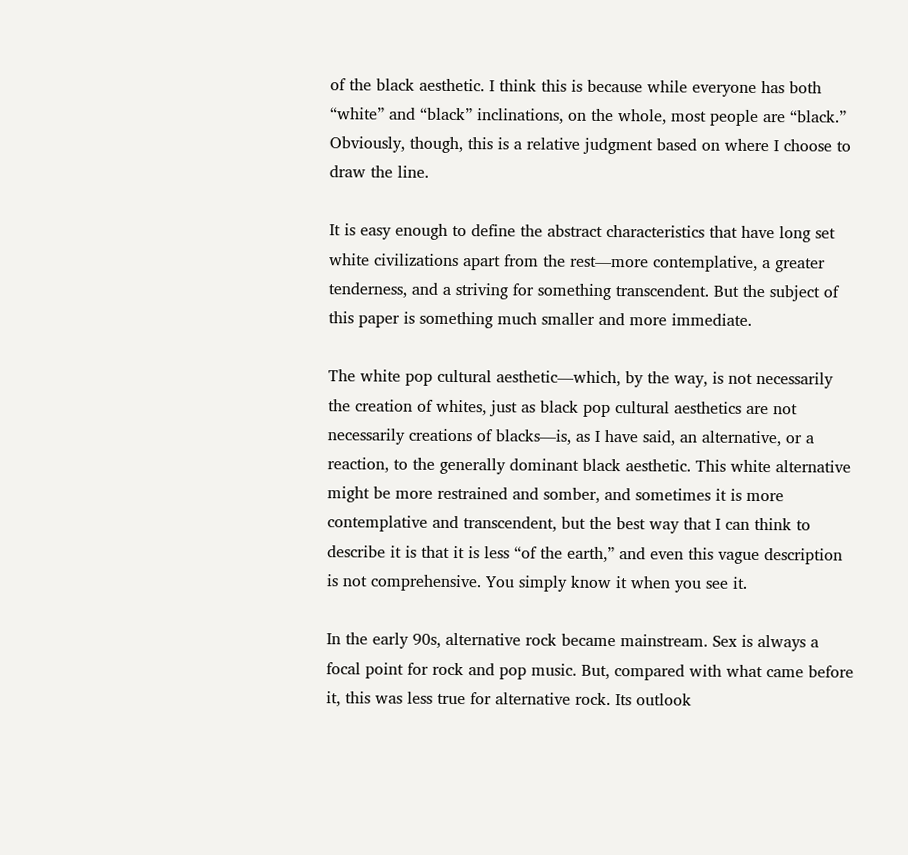of the black aesthetic. I think this is because while everyone has both “white” and “black” inclinations, on the whole, most people are “black.” Obviously, though, this is a relative judgment based on where I choose to draw the line.

It is easy enough to define the abstract characteristics that have long set white civilizations apart from the rest—more contemplative, a greater tenderness, and a striving for something transcendent. But the subject of this paper is something much smaller and more immediate.

The white pop cultural aesthetic—which, by the way, is not necessarily the creation of whites, just as black pop cultural aesthetics are not necessarily creations of blacks—is, as I have said, an alternative, or a reaction, to the generally dominant black aesthetic. This white alternative might be more restrained and somber, and sometimes it is more contemplative and transcendent, but the best way that I can think to describe it is that it is less “of the earth,” and even this vague description is not comprehensive. You simply know it when you see it.

In the early 90s, alternative rock became mainstream. Sex is always a focal point for rock and pop music. But, compared with what came before it, this was less true for alternative rock. Its outlook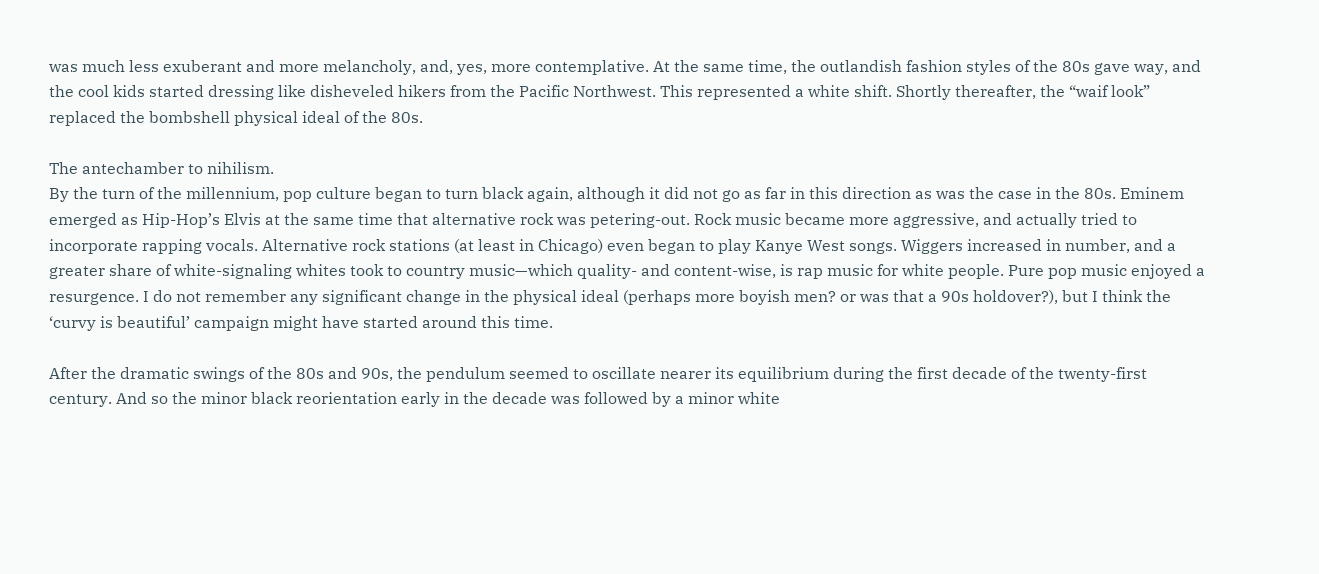was much less exuberant and more melancholy, and, yes, more contemplative. At the same time, the outlandish fashion styles of the 80s gave way, and the cool kids started dressing like disheveled hikers from the Pacific Northwest. This represented a white shift. Shortly thereafter, the “waif look” replaced the bombshell physical ideal of the 80s.

The antechamber to nihilism.
By the turn of the millennium, pop culture began to turn black again, although it did not go as far in this direction as was the case in the 80s. Eminem emerged as Hip-Hop’s Elvis at the same time that alternative rock was petering-out. Rock music became more aggressive, and actually tried to incorporate rapping vocals. Alternative rock stations (at least in Chicago) even began to play Kanye West songs. Wiggers increased in number, and a greater share of white-signaling whites took to country music—which quality- and content-wise, is rap music for white people. Pure pop music enjoyed a resurgence. I do not remember any significant change in the physical ideal (perhaps more boyish men? or was that a 90s holdover?), but I think the ‘curvy is beautiful’ campaign might have started around this time.

After the dramatic swings of the 80s and 90s, the pendulum seemed to oscillate nearer its equilibrium during the first decade of the twenty-first century. And so the minor black reorientation early in the decade was followed by a minor white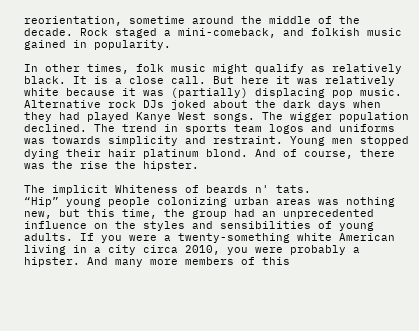reorientation, sometime around the middle of the decade. Rock staged a mini-comeback, and folkish music gained in popularity.

In other times, folk music might qualify as relatively black. It is a close call. But here it was relatively white because it was (partially) displacing pop music. Alternative rock DJs joked about the dark days when they had played Kanye West songs. The wigger population declined. The trend in sports team logos and uniforms was towards simplicity and restraint. Young men stopped dying their hair platinum blond. And of course, there was the rise the hipster.

The implicit Whiteness of beards n' tats.
“Hip” young people colonizing urban areas was nothing new, but this time, the group had an unprecedented influence on the styles and sensibilities of young adults. If you were a twenty-something white American living in a city circa 2010, you were probably a hipster. And many more members of this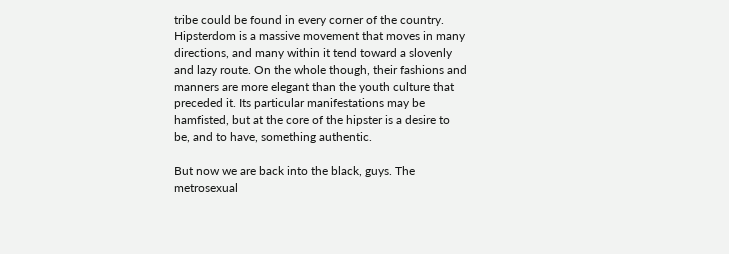tribe could be found in every corner of the country. Hipsterdom is a massive movement that moves in many directions, and many within it tend toward a slovenly and lazy route. On the whole though, their fashions and manners are more elegant than the youth culture that preceded it. Its particular manifestations may be hamfisted, but at the core of the hipster is a desire to be, and to have, something authentic.

But now we are back into the black, guys. The metrosexual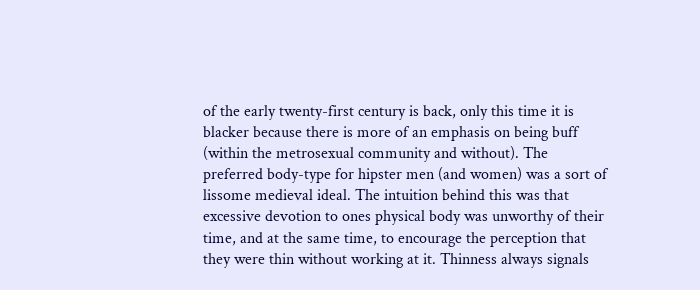of the early twenty-first century is back, only this time it is blacker because there is more of an emphasis on being buff (within the metrosexual community and without). The preferred body-type for hipster men (and women) was a sort of lissome medieval ideal. The intuition behind this was that excessive devotion to ones physical body was unworthy of their time, and at the same time, to encourage the perception that they were thin without working at it. Thinness always signals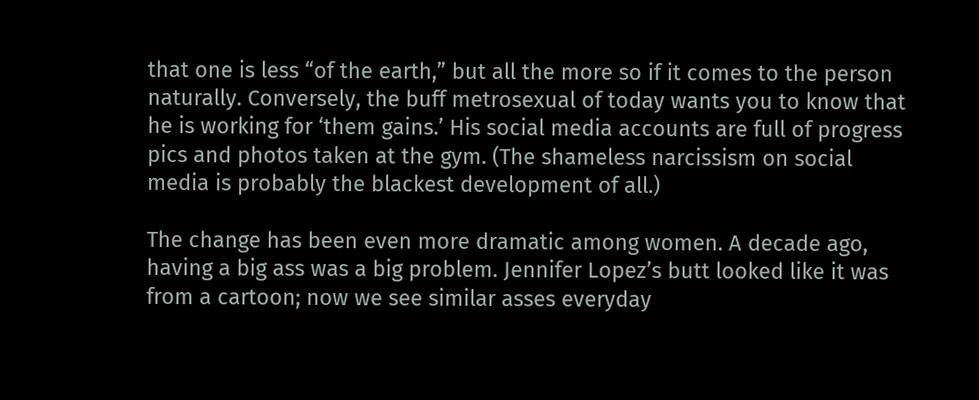that one is less “of the earth,” but all the more so if it comes to the person naturally. Conversely, the buff metrosexual of today wants you to know that he is working for ‘them gains.’ His social media accounts are full of progress pics and photos taken at the gym. (The shameless narcissism on social media is probably the blackest development of all.)

The change has been even more dramatic among women. A decade ago, having a big ass was a big problem. Jennifer Lopez’s butt looked like it was from a cartoon; now we see similar asses everyday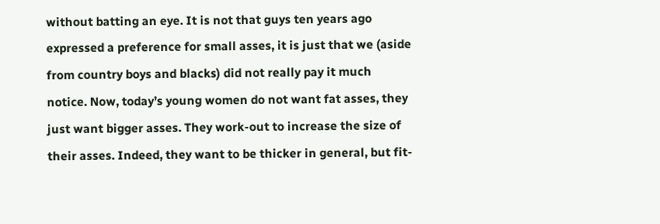without batting an eye. It is not that guys ten years ago expressed a preference for small asses, it is just that we (aside from country boys and blacks) did not really pay it much notice. Now, today’s young women do not want fat asses, they just want bigger asses. They work-out to increase the size of their asses. Indeed, they want to be thicker in general, but fit-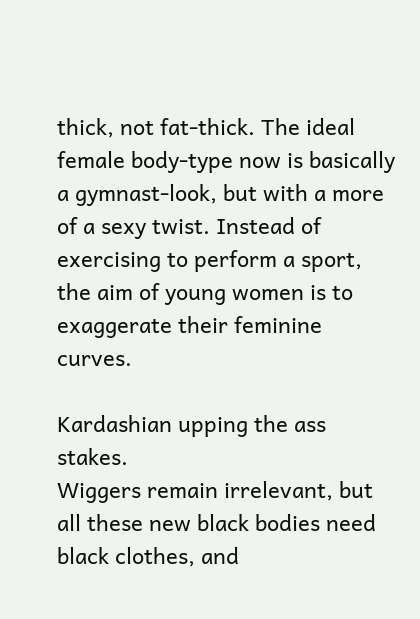thick, not fat-thick. The ideal female body-type now is basically a gymnast-look, but with a more of a sexy twist. Instead of exercising to perform a sport, the aim of young women is to exaggerate their feminine curves.

Kardashian upping the ass stakes.
Wiggers remain irrelevant, but all these new black bodies need black clothes, and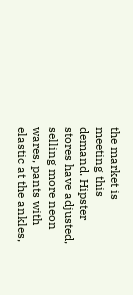the market is meeting this demand. Hipster stores have adjusted, selling more neon wares, pants with elastic at the ankles,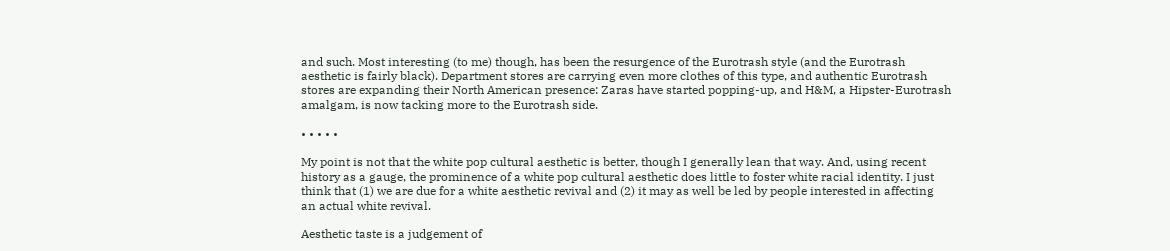and such. Most interesting (to me) though, has been the resurgence of the Eurotrash style (and the Eurotrash aesthetic is fairly black). Department stores are carrying even more clothes of this type, and authentic Eurotrash stores are expanding their North American presence: Zaras have started popping-up, and H&M, a Hipster-Eurotrash amalgam, is now tacking more to the Eurotrash side.

• • • • •

My point is not that the white pop cultural aesthetic is better, though I generally lean that way. And, using recent history as a gauge, the prominence of a white pop cultural aesthetic does little to foster white racial identity. I just think that (1) we are due for a white aesthetic revival and (2) it may as well be led by people interested in affecting an actual white revival.

Aesthetic taste is a judgement of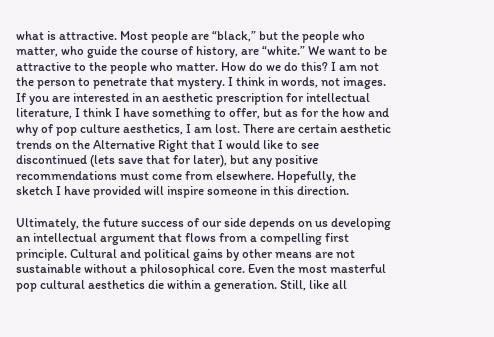what is attractive. Most people are “black,” but the people who matter, who guide the course of history, are “white.” We want to be attractive to the people who matter. How do we do this? I am not the person to penetrate that mystery. I think in words, not images. If you are interested in an aesthetic prescription for intellectual literature, I think I have something to offer, but as for the how and why of pop culture aesthetics, I am lost. There are certain aesthetic trends on the Alternative Right that I would like to see discontinued (lets save that for later), but any positive recommendations must come from elsewhere. Hopefully, the sketch I have provided will inspire someone in this direction.

Ultimately, the future success of our side depends on us developing an intellectual argument that flows from a compelling first principle. Cultural and political gains by other means are not sustainable without a philosophical core. Even the most masterful pop cultural aesthetics die within a generation. Still, like all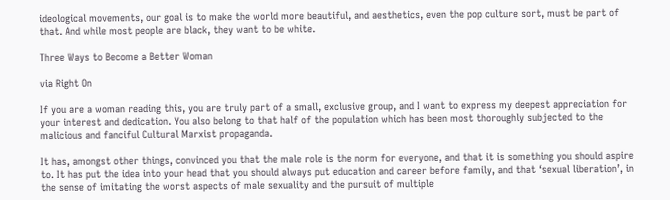ideological movements, our goal is to make the world more beautiful, and aesthetics, even the pop culture sort, must be part of that. And while most people are black, they want to be white.

Three Ways to Become a Better Woman

via Right On

If you are a woman reading this, you are truly part of a small, exclusive group, and I want to express my deepest appreciation for your interest and dedication. You also belong to that half of the population which has been most thoroughly subjected to the malicious and fanciful Cultural Marxist propaganda.

It has, amongst other things, convinced you that the male role is the norm for everyone, and that it is something you should aspire to. It has put the idea into your head that you should always put education and career before family, and that ‘sexual liberation’, in the sense of imitating the worst aspects of male sexuality and the pursuit of multiple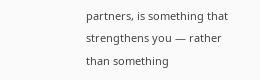partners, is something that strengthens you — rather than something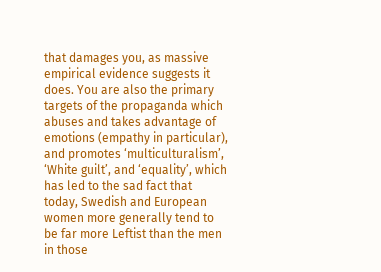that damages you, as massive empirical evidence suggests it does. You are also the primary targets of the propaganda which abuses and takes advantage of emotions (empathy in particular), and promotes ‘multiculturalism’, ‘White guilt’, and ‘equality’, which has led to the sad fact that today, Swedish and European women more generally tend to be far more Leftist than the men in those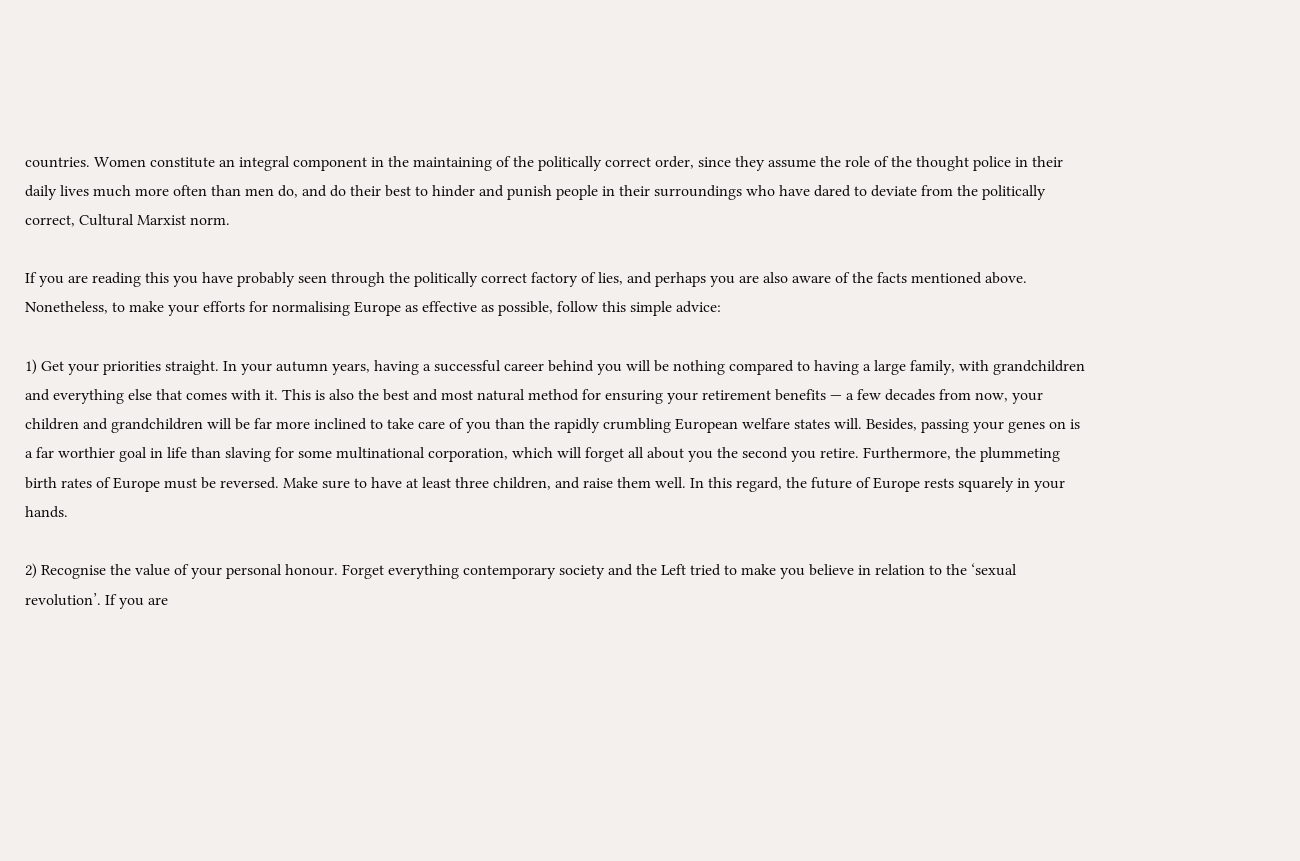countries. Women constitute an integral component in the maintaining of the politically correct order, since they assume the role of the thought police in their daily lives much more often than men do, and do their best to hinder and punish people in their surroundings who have dared to deviate from the politically correct, Cultural Marxist norm.

If you are reading this you have probably seen through the politically correct factory of lies, and perhaps you are also aware of the facts mentioned above. Nonetheless, to make your efforts for normalising Europe as effective as possible, follow this simple advice:

1) Get your priorities straight. In your autumn years, having a successful career behind you will be nothing compared to having a large family, with grandchildren and everything else that comes with it. This is also the best and most natural method for ensuring your retirement benefits — a few decades from now, your children and grandchildren will be far more inclined to take care of you than the rapidly crumbling European welfare states will. Besides, passing your genes on is a far worthier goal in life than slaving for some multinational corporation, which will forget all about you the second you retire. Furthermore, the plummeting birth rates of Europe must be reversed. Make sure to have at least three children, and raise them well. In this regard, the future of Europe rests squarely in your hands.

2) Recognise the value of your personal honour. Forget everything contemporary society and the Left tried to make you believe in relation to the ‘sexual revolution’. If you are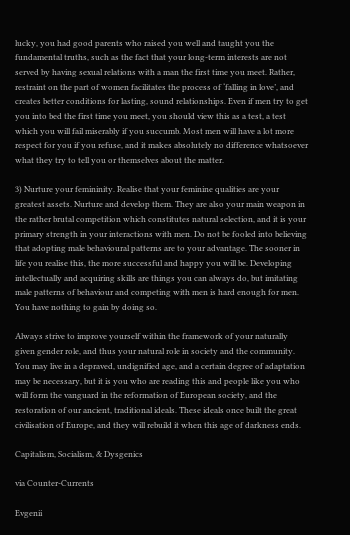lucky, you had good parents who raised you well and taught you the fundamental truths, such as the fact that your long-term interests are not served by having sexual relations with a man the first time you meet. Rather, restraint on the part of women facilitates the process of ‘falling in love’, and creates better conditions for lasting, sound relationships. Even if men try to get you into bed the first time you meet, you should view this as a test, a test which you will fail miserably if you succumb. Most men will have a lot more respect for you if you refuse, and it makes absolutely no difference whatsoever what they try to tell you or themselves about the matter.

3) Nurture your femininity. Realise that your feminine qualities are your greatest assets. Nurture and develop them. They are also your main weapon in the rather brutal competition which constitutes natural selection, and it is your primary strength in your interactions with men. Do not be fooled into believing that adopting male behavioural patterns are to your advantage. The sooner in life you realise this, the more successful and happy you will be. Developing intellectually and acquiring skills are things you can always do, but imitating male patterns of behaviour and competing with men is hard enough for men. You have nothing to gain by doing so.

Always strive to improve yourself within the framework of your naturally given gender role, and thus your natural role in society and the community. You may live in a depraved, undignified age, and a certain degree of adaptation may be necessary, but it is you who are reading this and people like you who will form the vanguard in the reformation of European society, and the restoration of our ancient, traditional ideals. These ideals once built the great civilisation of Europe, and they will rebuild it when this age of darkness ends.

Capitalism, Socialism, & Dysgenics

via Counter-Currents

Evgenii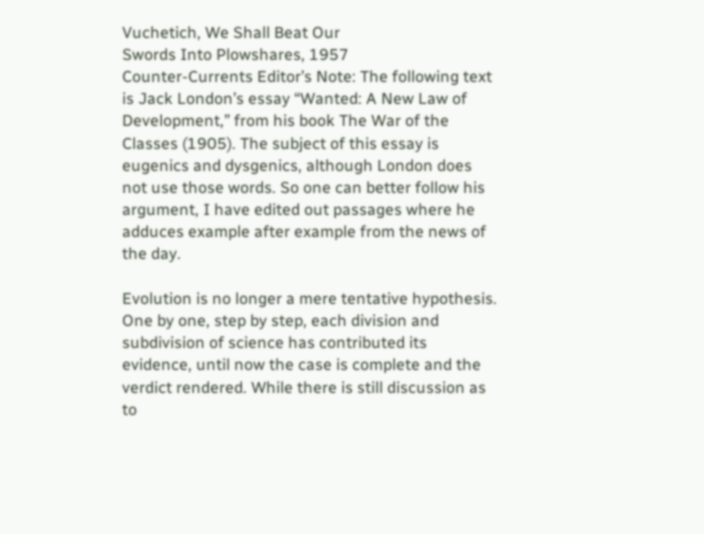Vuchetich, We Shall Beat Our
Swords Into Plowshares, 1957
Counter-Currents Editor’s Note: The following text is Jack London’s essay “Wanted: A New Law of Development,” from his book The War of the Classes (1905). The subject of this essay is eugenics and dysgenics, although London does not use those words. So one can better follow his argument, I have edited out passages where he adduces example after example from the news of the day.

Evolution is no longer a mere tentative hypothesis. One by one, step by step, each division and subdivision of science has contributed its evidence, until now the case is complete and the verdict rendered. While there is still discussion as to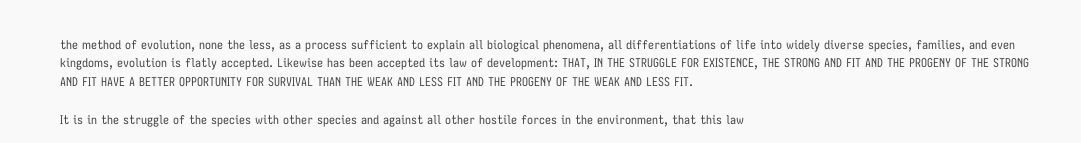the method of evolution, none the less, as a process sufficient to explain all biological phenomena, all differentiations of life into widely diverse species, families, and even kingdoms, evolution is flatly accepted. Likewise has been accepted its law of development: THAT, IN THE STRUGGLE FOR EXISTENCE, THE STRONG AND FIT AND THE PROGENY OF THE STRONG AND FIT HAVE A BETTER OPPORTUNITY FOR SURVIVAL THAN THE WEAK AND LESS FIT AND THE PROGENY OF THE WEAK AND LESS FIT.

It is in the struggle of the species with other species and against all other hostile forces in the environment, that this law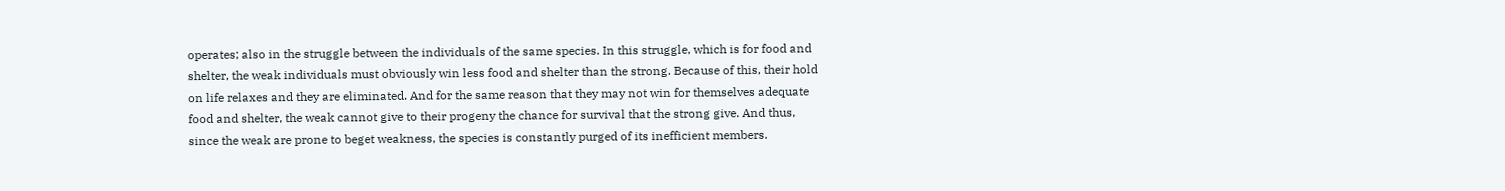operates; also in the struggle between the individuals of the same species. In this struggle, which is for food and shelter, the weak individuals must obviously win less food and shelter than the strong. Because of this, their hold on life relaxes and they are eliminated. And for the same reason that they may not win for themselves adequate food and shelter, the weak cannot give to their progeny the chance for survival that the strong give. And thus, since the weak are prone to beget weakness, the species is constantly purged of its inefficient members.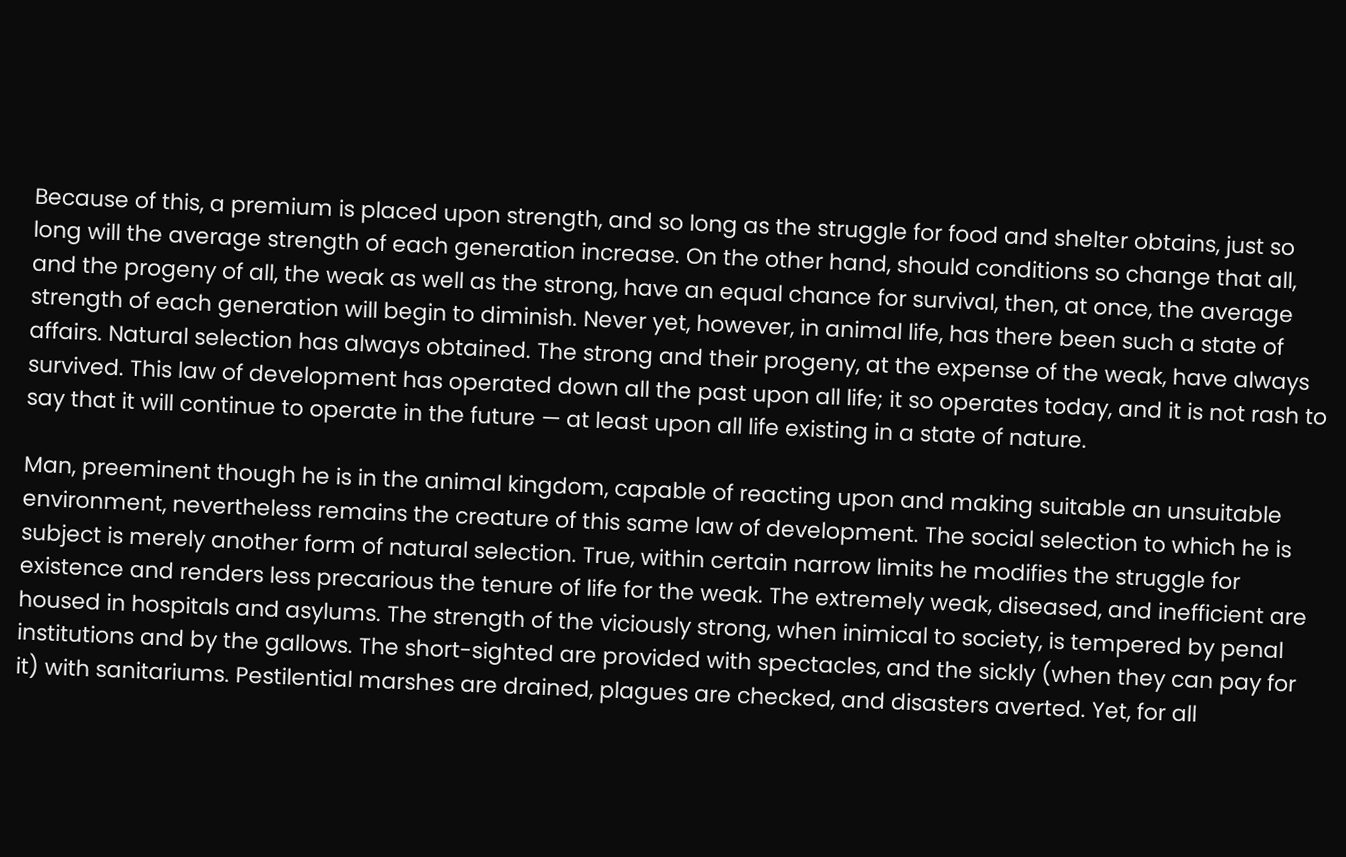Because of this, a premium is placed upon strength, and so long as the struggle for food and shelter obtains, just so long will the average strength of each generation increase. On the other hand, should conditions so change that all, and the progeny of all, the weak as well as the strong, have an equal chance for survival, then, at once, the average strength of each generation will begin to diminish. Never yet, however, in animal life, has there been such a state of affairs. Natural selection has always obtained. The strong and their progeny, at the expense of the weak, have always survived. This law of development has operated down all the past upon all life; it so operates today, and it is not rash to say that it will continue to operate in the future — at least upon all life existing in a state of nature.

Man, preeminent though he is in the animal kingdom, capable of reacting upon and making suitable an unsuitable environment, nevertheless remains the creature of this same law of development. The social selection to which he is subject is merely another form of natural selection. True, within certain narrow limits he modifies the struggle for existence and renders less precarious the tenure of life for the weak. The extremely weak, diseased, and inefficient are housed in hospitals and asylums. The strength of the viciously strong, when inimical to society, is tempered by penal institutions and by the gallows. The short-sighted are provided with spectacles, and the sickly (when they can pay for it) with sanitariums. Pestilential marshes are drained, plagues are checked, and disasters averted. Yet, for all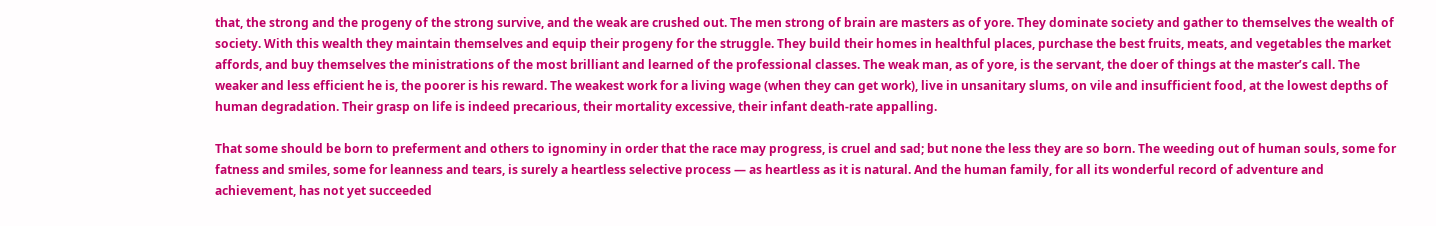that, the strong and the progeny of the strong survive, and the weak are crushed out. The men strong of brain are masters as of yore. They dominate society and gather to themselves the wealth of society. With this wealth they maintain themselves and equip their progeny for the struggle. They build their homes in healthful places, purchase the best fruits, meats, and vegetables the market affords, and buy themselves the ministrations of the most brilliant and learned of the professional classes. The weak man, as of yore, is the servant, the doer of things at the master’s call. The weaker and less efficient he is, the poorer is his reward. The weakest work for a living wage (when they can get work), live in unsanitary slums, on vile and insufficient food, at the lowest depths of human degradation. Their grasp on life is indeed precarious, their mortality excessive, their infant death-rate appalling.

That some should be born to preferment and others to ignominy in order that the race may progress, is cruel and sad; but none the less they are so born. The weeding out of human souls, some for fatness and smiles, some for leanness and tears, is surely a heartless selective process — as heartless as it is natural. And the human family, for all its wonderful record of adventure and achievement, has not yet succeeded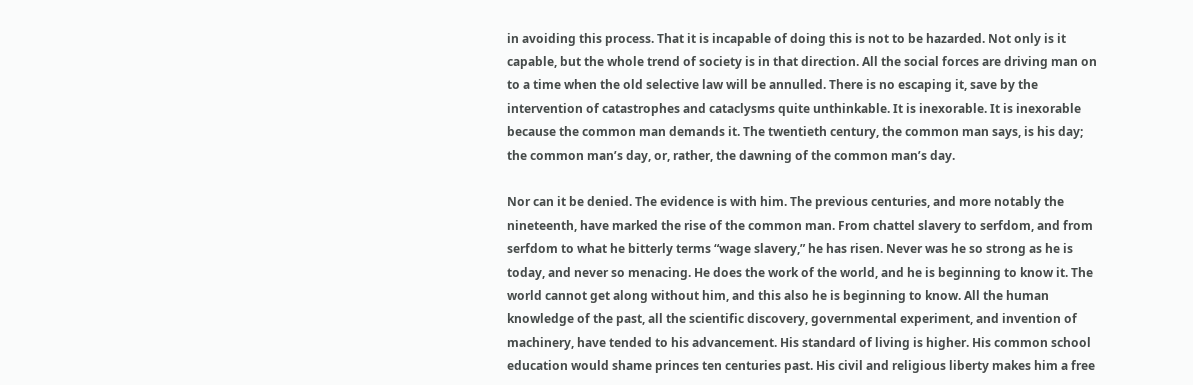in avoiding this process. That it is incapable of doing this is not to be hazarded. Not only is it capable, but the whole trend of society is in that direction. All the social forces are driving man on to a time when the old selective law will be annulled. There is no escaping it, save by the intervention of catastrophes and cataclysms quite unthinkable. It is inexorable. It is inexorable because the common man demands it. The twentieth century, the common man says, is his day; the common man’s day, or, rather, the dawning of the common man’s day.

Nor can it be denied. The evidence is with him. The previous centuries, and more notably the nineteenth, have marked the rise of the common man. From chattel slavery to serfdom, and from serfdom to what he bitterly terms “wage slavery,” he has risen. Never was he so strong as he is today, and never so menacing. He does the work of the world, and he is beginning to know it. The world cannot get along without him, and this also he is beginning to know. All the human knowledge of the past, all the scientific discovery, governmental experiment, and invention of machinery, have tended to his advancement. His standard of living is higher. His common school education would shame princes ten centuries past. His civil and religious liberty makes him a free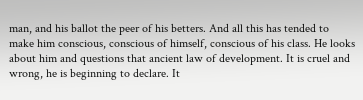man, and his ballot the peer of his betters. And all this has tended to make him conscious, conscious of himself, conscious of his class. He looks about him and questions that ancient law of development. It is cruel and wrong, he is beginning to declare. It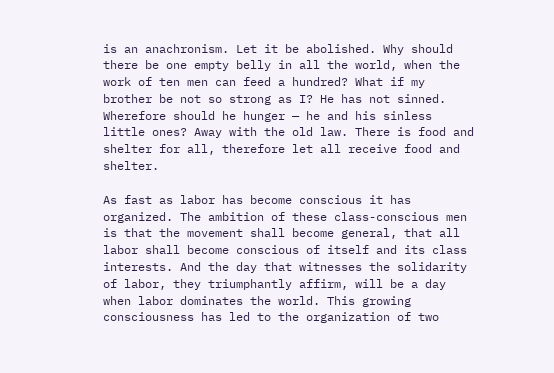is an anachronism. Let it be abolished. Why should there be one empty belly in all the world, when the work of ten men can feed a hundred? What if my brother be not so strong as I? He has not sinned. Wherefore should he hunger — he and his sinless little ones? Away with the old law. There is food and shelter for all, therefore let all receive food and shelter.

As fast as labor has become conscious it has organized. The ambition of these class-conscious men is that the movement shall become general, that all labor shall become conscious of itself and its class interests. And the day that witnesses the solidarity of labor, they triumphantly affirm, will be a day when labor dominates the world. This growing consciousness has led to the organization of two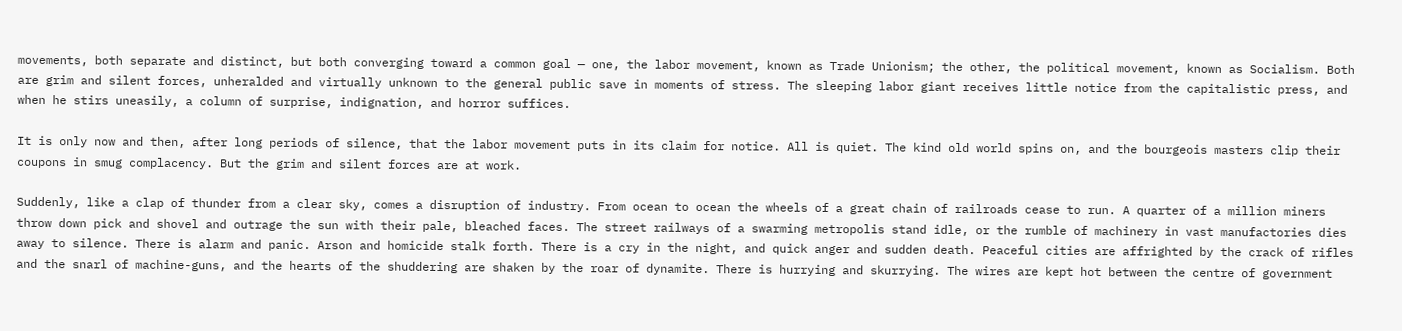movements, both separate and distinct, but both converging toward a common goal — one, the labor movement, known as Trade Unionism; the other, the political movement, known as Socialism. Both are grim and silent forces, unheralded and virtually unknown to the general public save in moments of stress. The sleeping labor giant receives little notice from the capitalistic press, and when he stirs uneasily, a column of surprise, indignation, and horror suffices.

It is only now and then, after long periods of silence, that the labor movement puts in its claim for notice. All is quiet. The kind old world spins on, and the bourgeois masters clip their coupons in smug complacency. But the grim and silent forces are at work.

Suddenly, like a clap of thunder from a clear sky, comes a disruption of industry. From ocean to ocean the wheels of a great chain of railroads cease to run. A quarter of a million miners throw down pick and shovel and outrage the sun with their pale, bleached faces. The street railways of a swarming metropolis stand idle, or the rumble of machinery in vast manufactories dies away to silence. There is alarm and panic. Arson and homicide stalk forth. There is a cry in the night, and quick anger and sudden death. Peaceful cities are affrighted by the crack of rifles and the snarl of machine-guns, and the hearts of the shuddering are shaken by the roar of dynamite. There is hurrying and skurrying. The wires are kept hot between the centre of government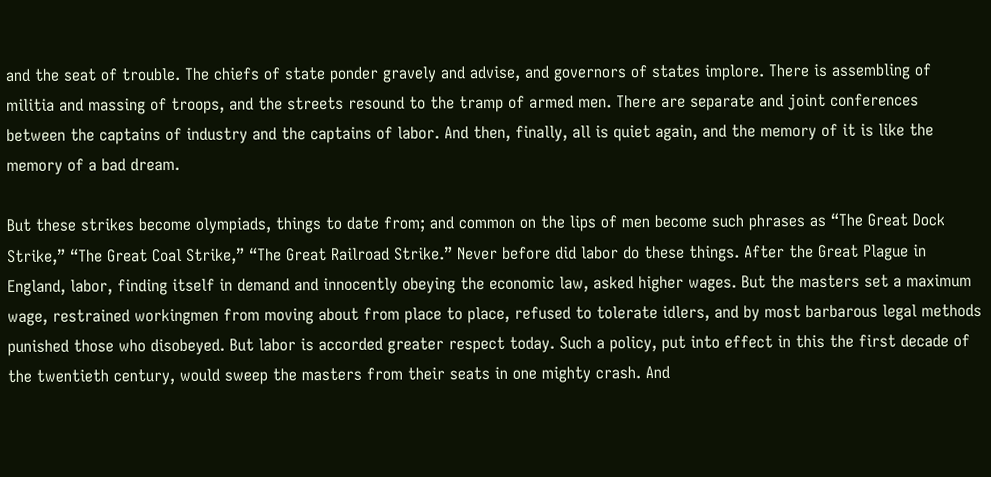and the seat of trouble. The chiefs of state ponder gravely and advise, and governors of states implore. There is assembling of militia and massing of troops, and the streets resound to the tramp of armed men. There are separate and joint conferences between the captains of industry and the captains of labor. And then, finally, all is quiet again, and the memory of it is like the memory of a bad dream.

But these strikes become olympiads, things to date from; and common on the lips of men become such phrases as “The Great Dock Strike,” “The Great Coal Strike,” “The Great Railroad Strike.” Never before did labor do these things. After the Great Plague in England, labor, finding itself in demand and innocently obeying the economic law, asked higher wages. But the masters set a maximum wage, restrained workingmen from moving about from place to place, refused to tolerate idlers, and by most barbarous legal methods punished those who disobeyed. But labor is accorded greater respect today. Such a policy, put into effect in this the first decade of the twentieth century, would sweep the masters from their seats in one mighty crash. And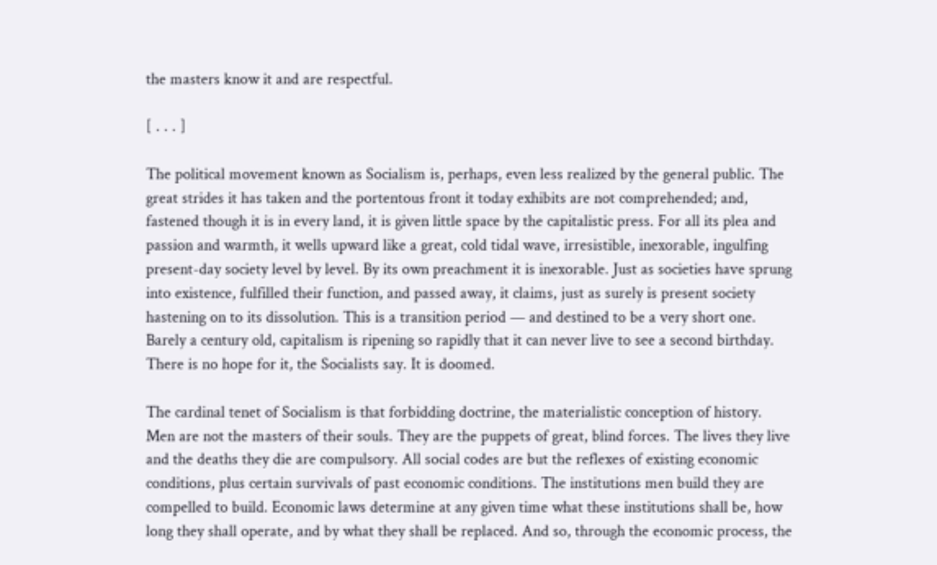the masters know it and are respectful.

[ . . . ]

The political movement known as Socialism is, perhaps, even less realized by the general public. The great strides it has taken and the portentous front it today exhibits are not comprehended; and, fastened though it is in every land, it is given little space by the capitalistic press. For all its plea and passion and warmth, it wells upward like a great, cold tidal wave, irresistible, inexorable, ingulfing present-day society level by level. By its own preachment it is inexorable. Just as societies have sprung into existence, fulfilled their function, and passed away, it claims, just as surely is present society hastening on to its dissolution. This is a transition period — and destined to be a very short one. Barely a century old, capitalism is ripening so rapidly that it can never live to see a second birthday. There is no hope for it, the Socialists say. It is doomed.

The cardinal tenet of Socialism is that forbidding doctrine, the materialistic conception of history. Men are not the masters of their souls. They are the puppets of great, blind forces. The lives they live and the deaths they die are compulsory. All social codes are but the reflexes of existing economic conditions, plus certain survivals of past economic conditions. The institutions men build they are compelled to build. Economic laws determine at any given time what these institutions shall be, how long they shall operate, and by what they shall be replaced. And so, through the economic process, the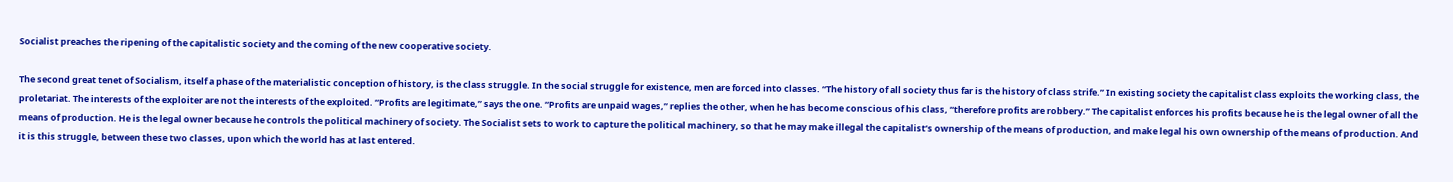Socialist preaches the ripening of the capitalistic society and the coming of the new cooperative society.

The second great tenet of Socialism, itself a phase of the materialistic conception of history, is the class struggle. In the social struggle for existence, men are forced into classes. “The history of all society thus far is the history of class strife.” In existing society the capitalist class exploits the working class, the proletariat. The interests of the exploiter are not the interests of the exploited. “Profits are legitimate,” says the one. “Profits are unpaid wages,” replies the other, when he has become conscious of his class, “therefore profits are robbery.” The capitalist enforces his profits because he is the legal owner of all the means of production. He is the legal owner because he controls the political machinery of society. The Socialist sets to work to capture the political machinery, so that he may make illegal the capitalist’s ownership of the means of production, and make legal his own ownership of the means of production. And it is this struggle, between these two classes, upon which the world has at last entered.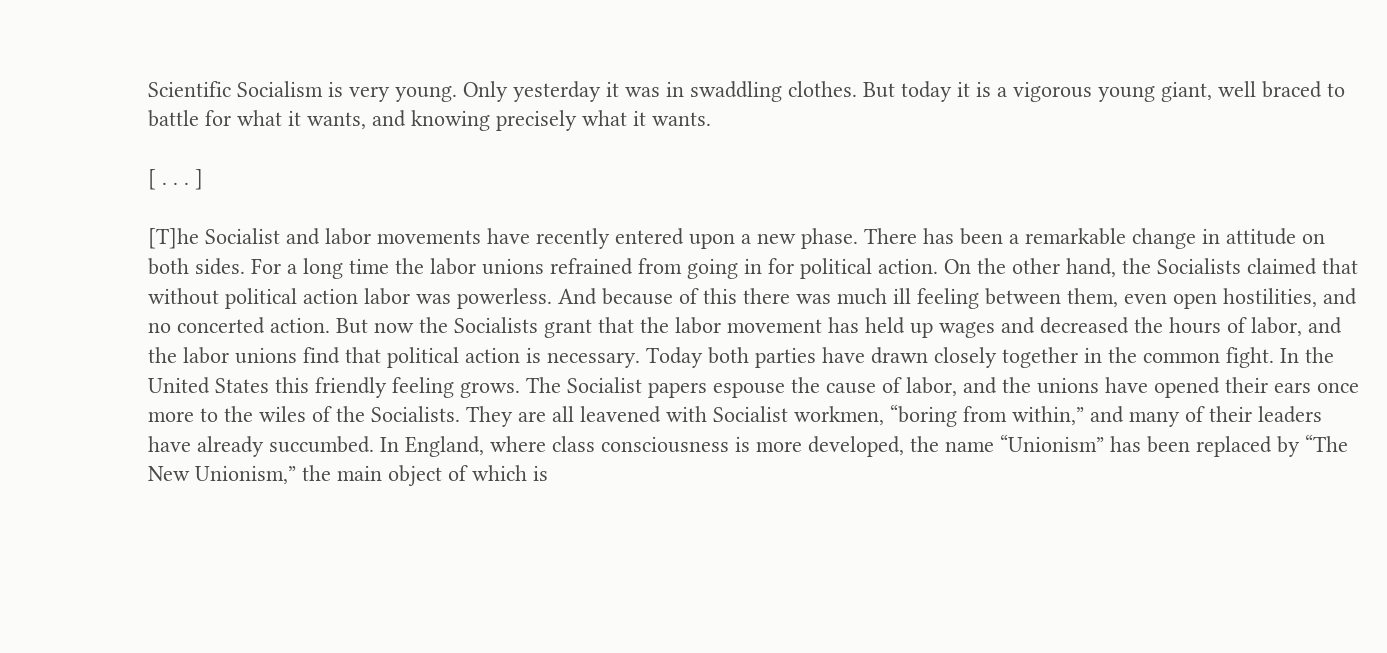Scientific Socialism is very young. Only yesterday it was in swaddling clothes. But today it is a vigorous young giant, well braced to battle for what it wants, and knowing precisely what it wants.

[ . . . ]

[T]he Socialist and labor movements have recently entered upon a new phase. There has been a remarkable change in attitude on both sides. For a long time the labor unions refrained from going in for political action. On the other hand, the Socialists claimed that without political action labor was powerless. And because of this there was much ill feeling between them, even open hostilities, and no concerted action. But now the Socialists grant that the labor movement has held up wages and decreased the hours of labor, and the labor unions find that political action is necessary. Today both parties have drawn closely together in the common fight. In the United States this friendly feeling grows. The Socialist papers espouse the cause of labor, and the unions have opened their ears once more to the wiles of the Socialists. They are all leavened with Socialist workmen, “boring from within,” and many of their leaders have already succumbed. In England, where class consciousness is more developed, the name “Unionism” has been replaced by “The New Unionism,” the main object of which is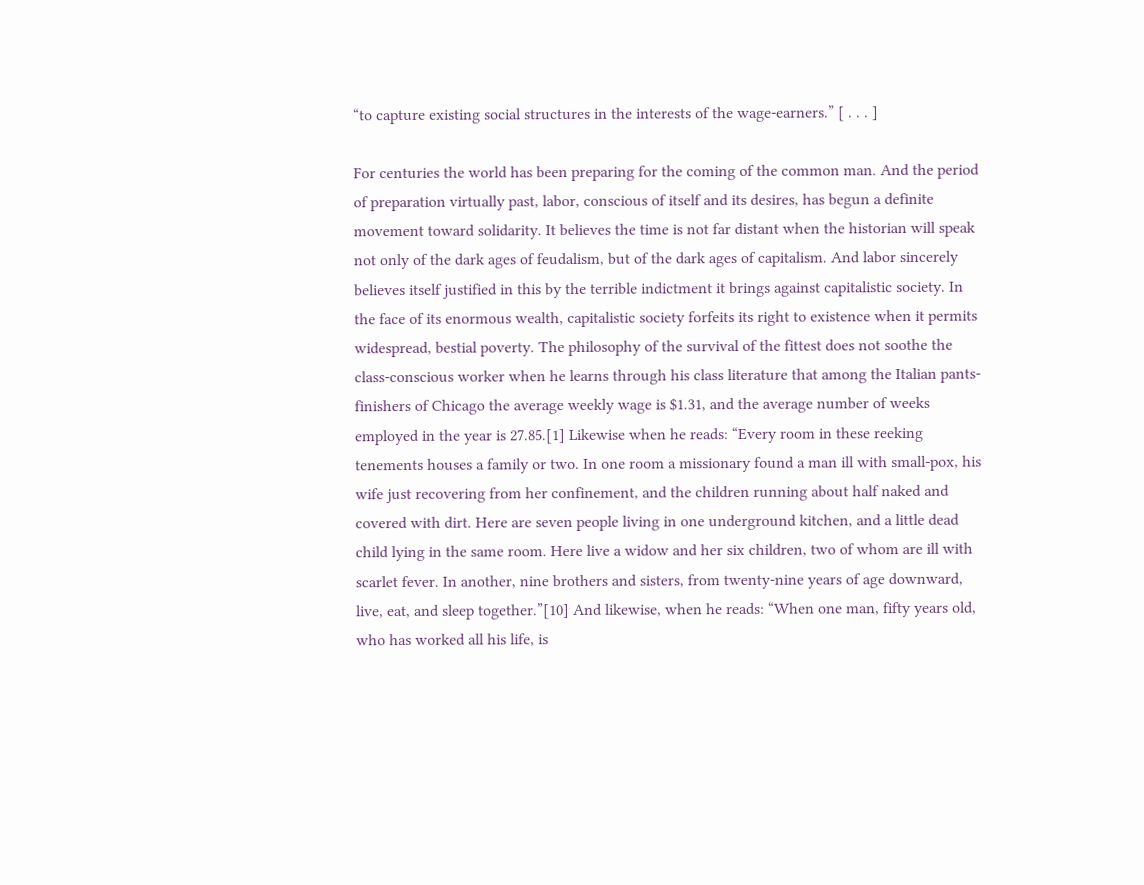“to capture existing social structures in the interests of the wage-earners.” [ . . . ]

For centuries the world has been preparing for the coming of the common man. And the period of preparation virtually past, labor, conscious of itself and its desires, has begun a definite movement toward solidarity. It believes the time is not far distant when the historian will speak not only of the dark ages of feudalism, but of the dark ages of capitalism. And labor sincerely believes itself justified in this by the terrible indictment it brings against capitalistic society. In the face of its enormous wealth, capitalistic society forfeits its right to existence when it permits widespread, bestial poverty. The philosophy of the survival of the fittest does not soothe the class-conscious worker when he learns through his class literature that among the Italian pants-finishers of Chicago the average weekly wage is $1.31, and the average number of weeks employed in the year is 27.85.[1] Likewise when he reads: “Every room in these reeking tenements houses a family or two. In one room a missionary found a man ill with small-pox, his wife just recovering from her confinement, and the children running about half naked and covered with dirt. Here are seven people living in one underground kitchen, and a little dead child lying in the same room. Here live a widow and her six children, two of whom are ill with scarlet fever. In another, nine brothers and sisters, from twenty-nine years of age downward, live, eat, and sleep together.”[10] And likewise, when he reads: “When one man, fifty years old, who has worked all his life, is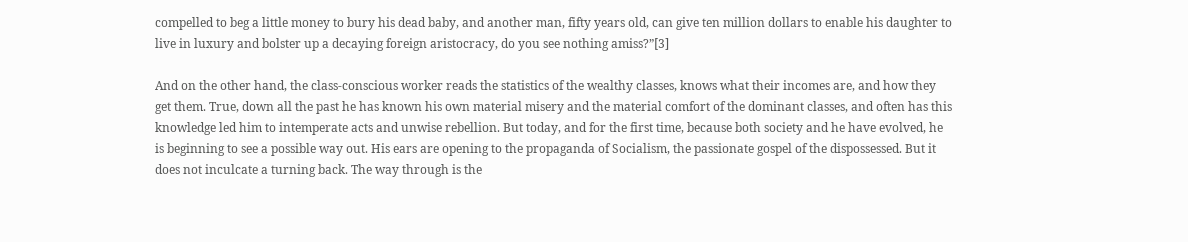compelled to beg a little money to bury his dead baby, and another man, fifty years old, can give ten million dollars to enable his daughter to live in luxury and bolster up a decaying foreign aristocracy, do you see nothing amiss?”[3]

And on the other hand, the class-conscious worker reads the statistics of the wealthy classes, knows what their incomes are, and how they get them. True, down all the past he has known his own material misery and the material comfort of the dominant classes, and often has this knowledge led him to intemperate acts and unwise rebellion. But today, and for the first time, because both society and he have evolved, he is beginning to see a possible way out. His ears are opening to the propaganda of Socialism, the passionate gospel of the dispossessed. But it does not inculcate a turning back. The way through is the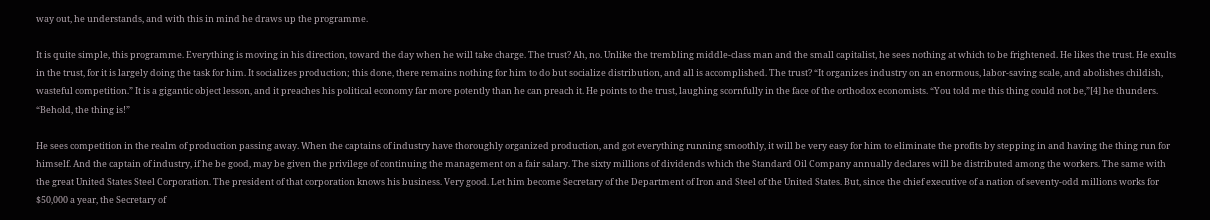way out, he understands, and with this in mind he draws up the programme.

It is quite simple, this programme. Everything is moving in his direction, toward the day when he will take charge. The trust? Ah, no. Unlike the trembling middle-class man and the small capitalist, he sees nothing at which to be frightened. He likes the trust. He exults in the trust, for it is largely doing the task for him. It socializes production; this done, there remains nothing for him to do but socialize distribution, and all is accomplished. The trust? “It organizes industry on an enormous, labor-saving scale, and abolishes childish, wasteful competition.” It is a gigantic object lesson, and it preaches his political economy far more potently than he can preach it. He points to the trust, laughing scornfully in the face of the orthodox economists. “You told me this thing could not be,”[4] he thunders. “Behold, the thing is!”

He sees competition in the realm of production passing away. When the captains of industry have thoroughly organized production, and got everything running smoothly, it will be very easy for him to eliminate the profits by stepping in and having the thing run for himself. And the captain of industry, if he be good, may be given the privilege of continuing the management on a fair salary. The sixty millions of dividends which the Standard Oil Company annually declares will be distributed among the workers. The same with the great United States Steel Corporation. The president of that corporation knows his business. Very good. Let him become Secretary of the Department of Iron and Steel of the United States. But, since the chief executive of a nation of seventy-odd millions works for $50,000 a year, the Secretary of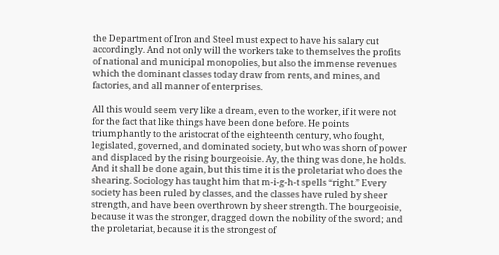the Department of Iron and Steel must expect to have his salary cut accordingly. And not only will the workers take to themselves the profits of national and municipal monopolies, but also the immense revenues which the dominant classes today draw from rents, and mines, and factories, and all manner of enterprises.

All this would seem very like a dream, even to the worker, if it were not for the fact that like things have been done before. He points triumphantly to the aristocrat of the eighteenth century, who fought, legislated, governed, and dominated society, but who was shorn of power and displaced by the rising bourgeoisie. Ay, the thing was done, he holds. And it shall be done again, but this time it is the proletariat who does the shearing. Sociology has taught him that m-i-g-h-t spells “right.” Every society has been ruled by classes, and the classes have ruled by sheer strength, and have been overthrown by sheer strength. The bourgeoisie, because it was the stronger, dragged down the nobility of the sword; and the proletariat, because it is the strongest of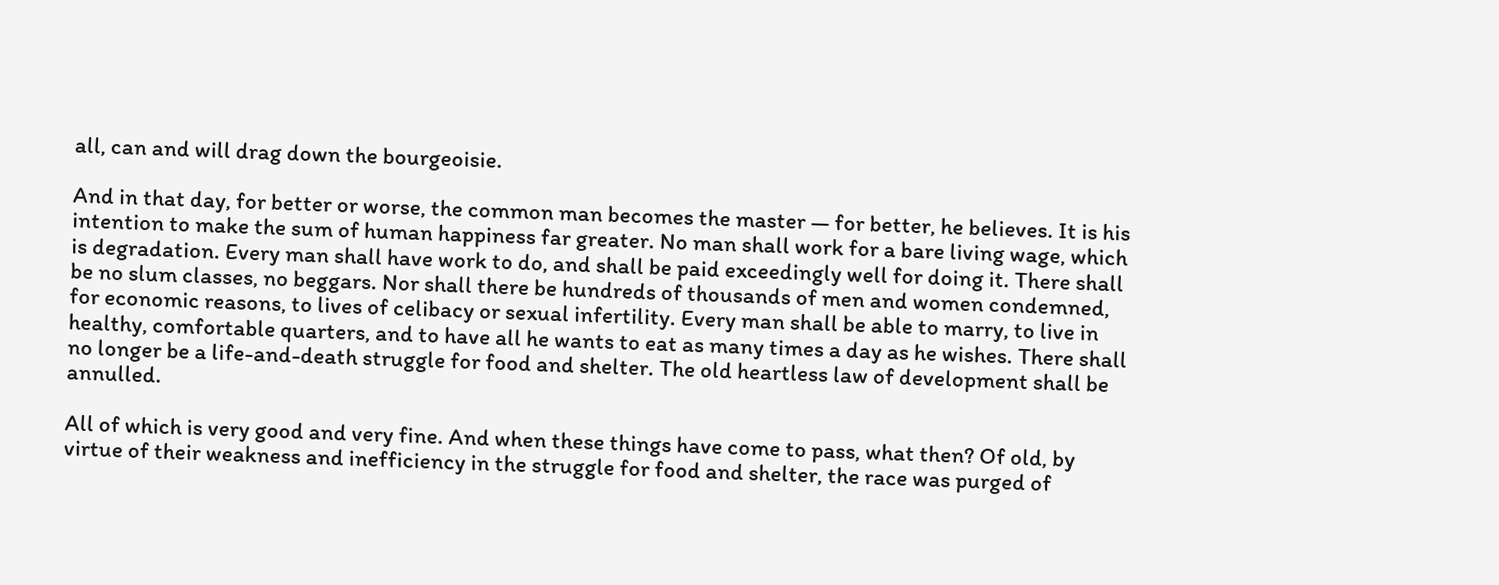all, can and will drag down the bourgeoisie.

And in that day, for better or worse, the common man becomes the master — for better, he believes. It is his intention to make the sum of human happiness far greater. No man shall work for a bare living wage, which is degradation. Every man shall have work to do, and shall be paid exceedingly well for doing it. There shall be no slum classes, no beggars. Nor shall there be hundreds of thousands of men and women condemned, for economic reasons, to lives of celibacy or sexual infertility. Every man shall be able to marry, to live in healthy, comfortable quarters, and to have all he wants to eat as many times a day as he wishes. There shall no longer be a life-and-death struggle for food and shelter. The old heartless law of development shall be annulled.

All of which is very good and very fine. And when these things have come to pass, what then? Of old, by virtue of their weakness and inefficiency in the struggle for food and shelter, the race was purged of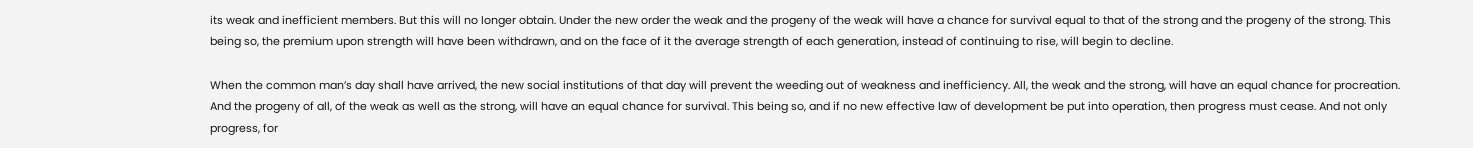its weak and inefficient members. But this will no longer obtain. Under the new order the weak and the progeny of the weak will have a chance for survival equal to that of the strong and the progeny of the strong. This being so, the premium upon strength will have been withdrawn, and on the face of it the average strength of each generation, instead of continuing to rise, will begin to decline.

When the common man’s day shall have arrived, the new social institutions of that day will prevent the weeding out of weakness and inefficiency. All, the weak and the strong, will have an equal chance for procreation. And the progeny of all, of the weak as well as the strong, will have an equal chance for survival. This being so, and if no new effective law of development be put into operation, then progress must cease. And not only progress, for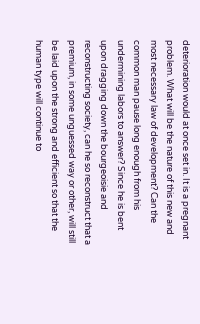deterioration would at once set in. It is a pregnant problem. What will be the nature of this new and most necessary law of development? Can the common man pause long enough from his undermining labors to answer? Since he is bent upon dragging down the bourgeoisie and reconstructing society, can he so reconstruct that a premium, in some unguessed way or other, will still be laid upon the strong and efficient so that the human type will continue to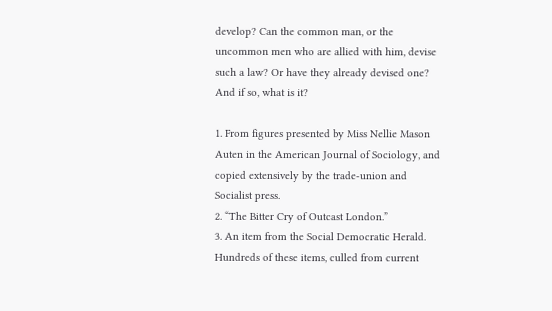develop? Can the common man, or the uncommon men who are allied with him, devise such a law? Or have they already devised one? And if so, what is it?

1. From figures presented by Miss Nellie Mason Auten in the American Journal of Sociology, and copied extensively by the trade-union and Socialist press.
2. “The Bitter Cry of Outcast London.”
3. An item from the Social Democratic Herald. Hundreds of these items, culled from current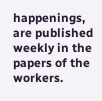happenings, are published weekly in the papers of the workers.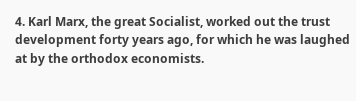4. Karl Marx, the great Socialist, worked out the trust development forty years ago, for which he was laughed at by the orthodox economists.